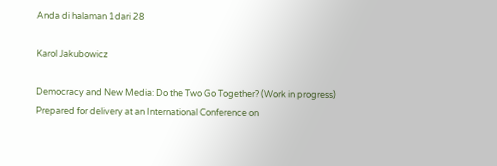Anda di halaman 1dari 28

Karol Jakubowicz

Democracy and New Media: Do the Two Go Together? (Work in progress) Prepared for delivery at an International Conference on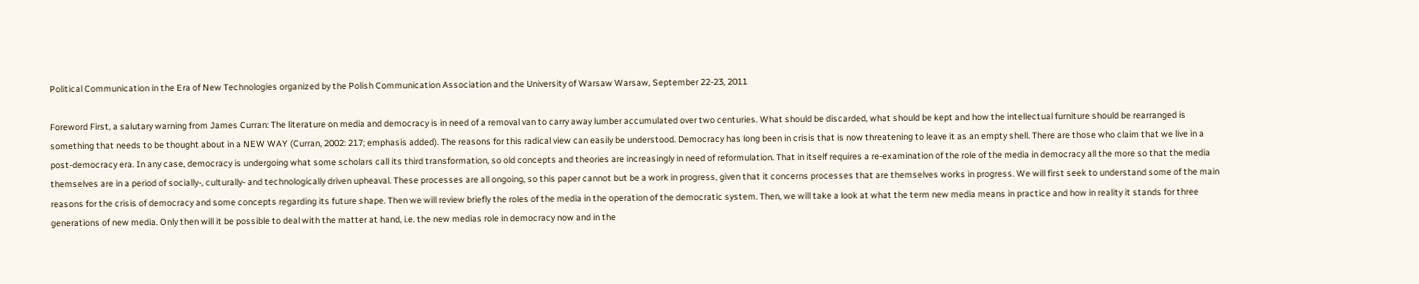Political Communication in the Era of New Technologies organized by the Polish Communication Association and the University of Warsaw Warsaw, September 22-23, 2011

Foreword First, a salutary warning from James Curran: The literature on media and democracy is in need of a removal van to carry away lumber accumulated over two centuries. What should be discarded, what should be kept and how the intellectual furniture should be rearranged is something that needs to be thought about in a NEW WAY (Curran, 2002: 217; emphasis added). The reasons for this radical view can easily be understood. Democracy has long been in crisis that is now threatening to leave it as an empty shell. There are those who claim that we live in a post-democracy era. In any case, democracy is undergoing what some scholars call its third transformation, so old concepts and theories are increasingly in need of reformulation. That in itself requires a re-examination of the role of the media in democracy all the more so that the media themselves are in a period of socially-, culturally- and technologically driven upheaval. These processes are all ongoing, so this paper cannot but be a work in progress, given that it concerns processes that are themselves works in progress. We will first seek to understand some of the main reasons for the crisis of democracy and some concepts regarding its future shape. Then we will review briefly the roles of the media in the operation of the democratic system. Then, we will take a look at what the term new media means in practice and how in reality it stands for three generations of new media. Only then will it be possible to deal with the matter at hand, i.e. the new medias role in democracy now and in the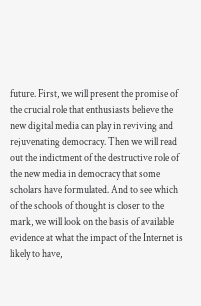future. First, we will present the promise of the crucial role that enthusiasts believe the new digital media can play in reviving and rejuvenating democracy. Then we will read out the indictment of the destructive role of the new media in democracy that some scholars have formulated. And to see which of the schools of thought is closer to the mark, we will look on the basis of available evidence at what the impact of the Internet is likely to have,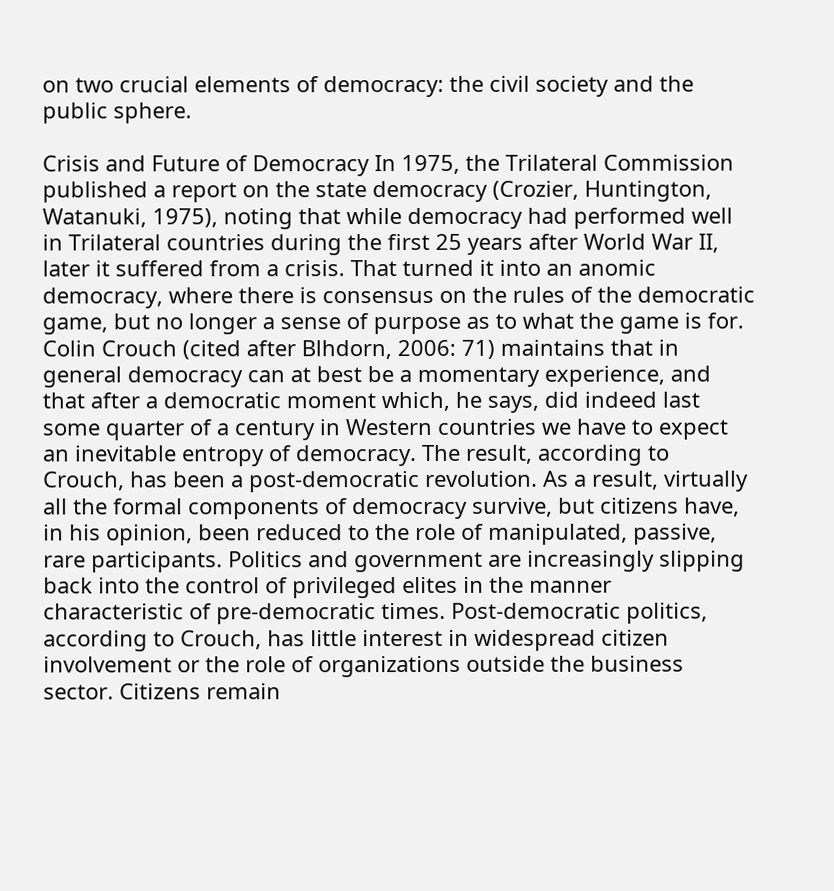on two crucial elements of democracy: the civil society and the public sphere.

Crisis and Future of Democracy In 1975, the Trilateral Commission published a report on the state democracy (Crozier, Huntington, Watanuki, 1975), noting that while democracy had performed well in Trilateral countries during the first 25 years after World War II, later it suffered from a crisis. That turned it into an anomic democracy, where there is consensus on the rules of the democratic game, but no longer a sense of purpose as to what the game is for. Colin Crouch (cited after Blhdorn, 2006: 71) maintains that in general democracy can at best be a momentary experience, and that after a democratic moment which, he says, did indeed last some quarter of a century in Western countries we have to expect an inevitable entropy of democracy. The result, according to Crouch, has been a post-democratic revolution. As a result, virtually all the formal components of democracy survive, but citizens have, in his opinion, been reduced to the role of manipulated, passive, rare participants. Politics and government are increasingly slipping back into the control of privileged elites in the manner characteristic of pre-democratic times. Post-democratic politics, according to Crouch, has little interest in widespread citizen involvement or the role of organizations outside the business sector. Citizens remain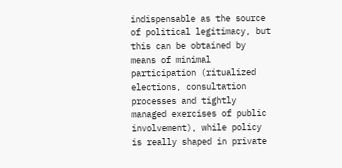indispensable as the source of political legitimacy, but this can be obtained by means of minimal participation (ritualized elections, consultation processes and tightly managed exercises of public involvement), while policy is really shaped in private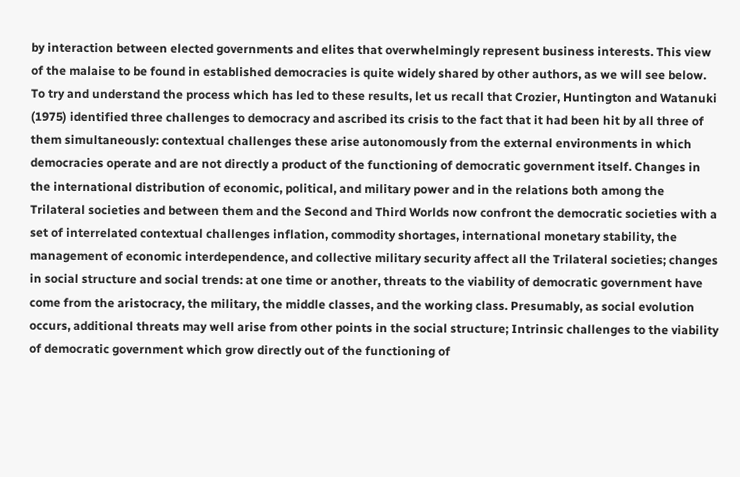by interaction between elected governments and elites that overwhelmingly represent business interests. This view of the malaise to be found in established democracies is quite widely shared by other authors, as we will see below. To try and understand the process which has led to these results, let us recall that Crozier, Huntington and Watanuki (1975) identified three challenges to democracy and ascribed its crisis to the fact that it had been hit by all three of them simultaneously: contextual challenges these arise autonomously from the external environments in which democracies operate and are not directly a product of the functioning of democratic government itself. Changes in the international distribution of economic, political, and military power and in the relations both among the Trilateral societies and between them and the Second and Third Worlds now confront the democratic societies with a set of interrelated contextual challenges inflation, commodity shortages, international monetary stability, the management of economic interdependence, and collective military security affect all the Trilateral societies; changes in social structure and social trends: at one time or another, threats to the viability of democratic government have come from the aristocracy, the military, the middle classes, and the working class. Presumably, as social evolution occurs, additional threats may well arise from other points in the social structure; Intrinsic challenges to the viability of democratic government which grow directly out of the functioning of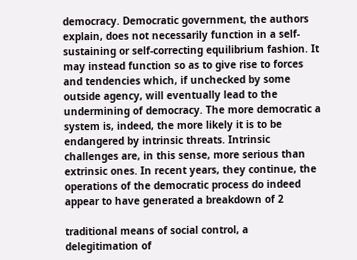democracy. Democratic government, the authors explain, does not necessarily function in a self-sustaining or self-correcting equilibrium fashion. It may instead function so as to give rise to forces and tendencies which, if unchecked by some outside agency, will eventually lead to the undermining of democracy. The more democratic a system is, indeed, the more likely it is to be endangered by intrinsic threats. Intrinsic challenges are, in this sense, more serious than extrinsic ones. In recent years, they continue, the operations of the democratic process do indeed appear to have generated a breakdown of 2

traditional means of social control, a delegitimation of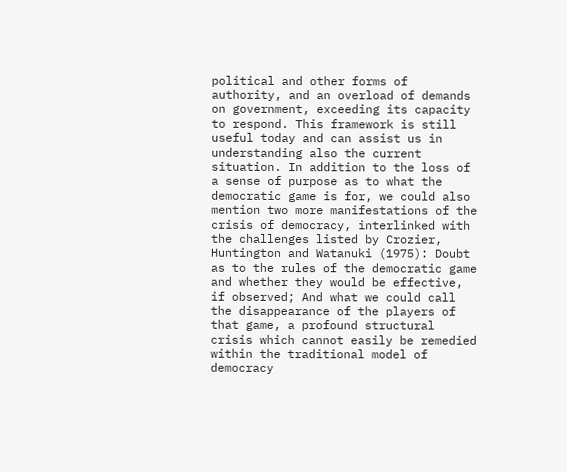political and other forms of authority, and an overload of demands on government, exceeding its capacity to respond. This framework is still useful today and can assist us in understanding also the current situation. In addition to the loss of a sense of purpose as to what the democratic game is for, we could also mention two more manifestations of the crisis of democracy, interlinked with the challenges listed by Crozier, Huntington and Watanuki (1975): Doubt as to the rules of the democratic game and whether they would be effective, if observed; And what we could call the disappearance of the players of that game, a profound structural crisis which cannot easily be remedied within the traditional model of democracy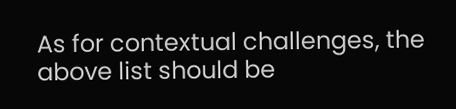As for contextual challenges, the above list should be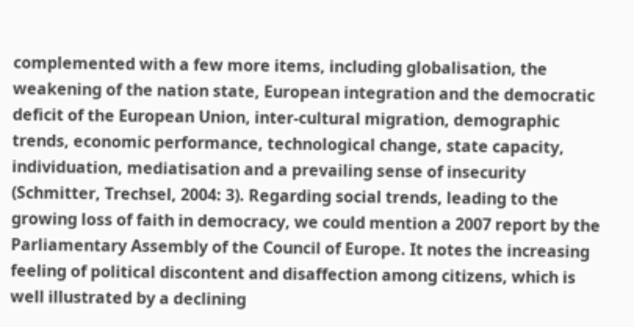complemented with a few more items, including globalisation, the weakening of the nation state, European integration and the democratic deficit of the European Union, inter-cultural migration, demographic trends, economic performance, technological change, state capacity, individuation, mediatisation and a prevailing sense of insecurity (Schmitter, Trechsel, 2004: 3). Regarding social trends, leading to the growing loss of faith in democracy, we could mention a 2007 report by the Parliamentary Assembly of the Council of Europe. It notes the increasing feeling of political discontent and disaffection among citizens, which is well illustrated by a declining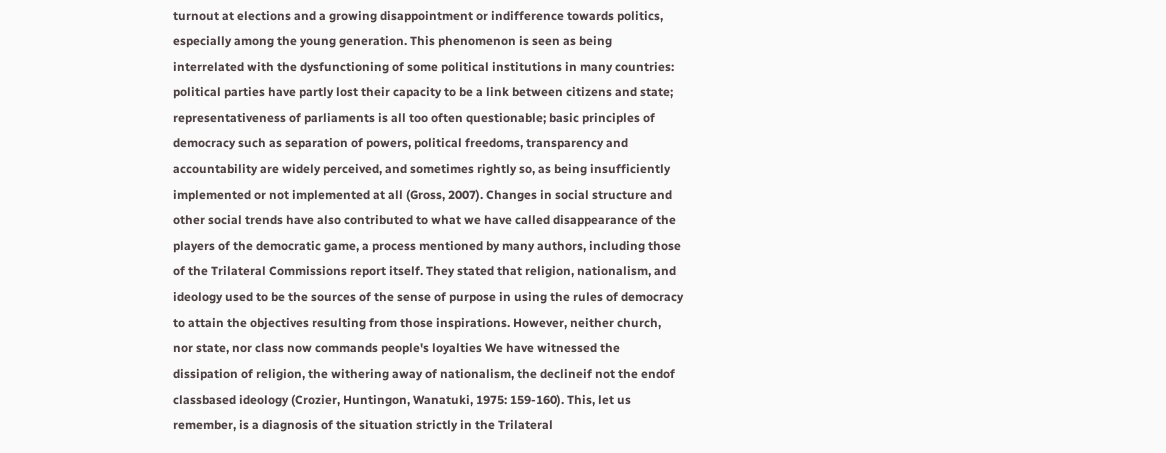turnout at elections and a growing disappointment or indifference towards politics, especially among the young generation. This phenomenon is seen as being interrelated with the dysfunctioning of some political institutions in many countries: political parties have partly lost their capacity to be a link between citizens and state; representativeness of parliaments is all too often questionable; basic principles of democracy such as separation of powers, political freedoms, transparency and accountability are widely perceived, and sometimes rightly so, as being insufficiently implemented or not implemented at all (Gross, 2007). Changes in social structure and other social trends have also contributed to what we have called disappearance of the players of the democratic game, a process mentioned by many authors, including those of the Trilateral Commissions report itself. They stated that religion, nationalism, and ideology used to be the sources of the sense of purpose in using the rules of democracy to attain the objectives resulting from those inspirations. However, neither church, nor state, nor class now commands people's loyalties We have witnessed the dissipation of religion, the withering away of nationalism, the declineif not the endof classbased ideology (Crozier, Huntingon, Wanatuki, 1975: 159-160). This, let us remember, is a diagnosis of the situation strictly in the Trilateral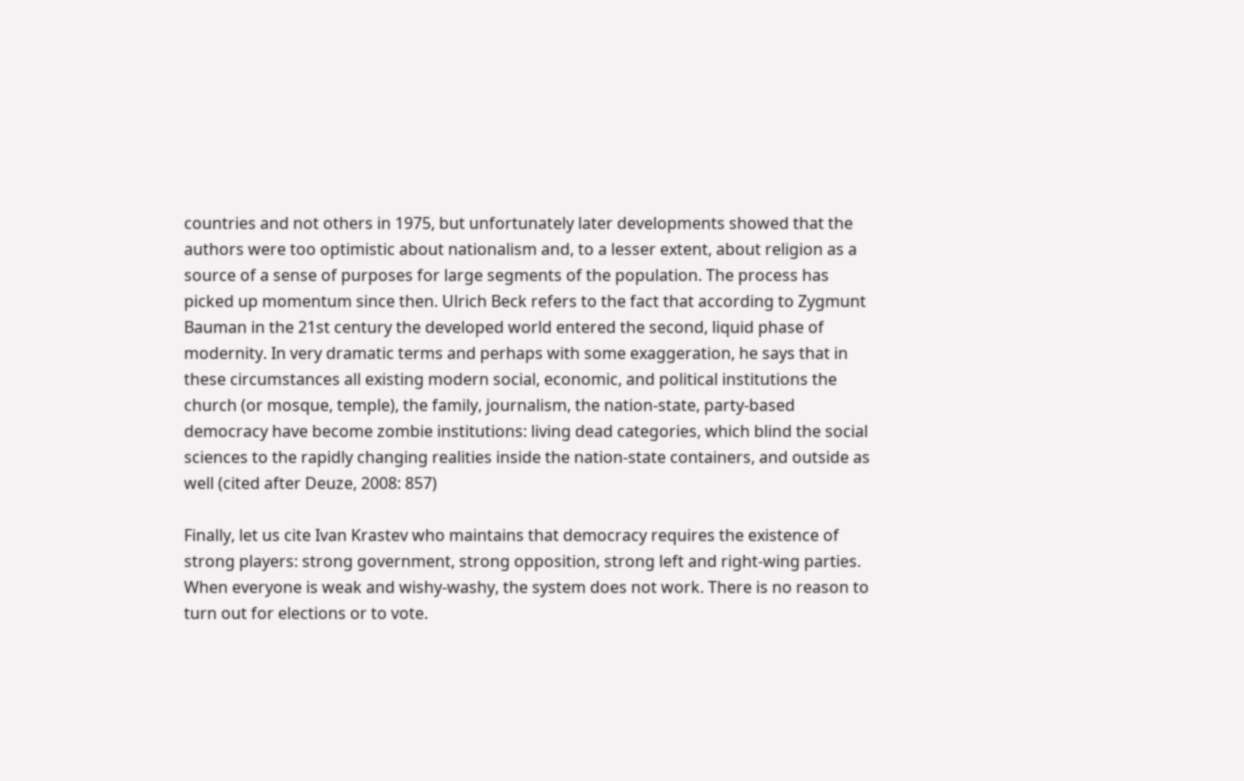countries and not others in 1975, but unfortunately later developments showed that the authors were too optimistic about nationalism and, to a lesser extent, about religion as a source of a sense of purposes for large segments of the population. The process has picked up momentum since then. Ulrich Beck refers to the fact that according to Zygmunt Bauman in the 21st century the developed world entered the second, liquid phase of modernity. In very dramatic terms and perhaps with some exaggeration, he says that in these circumstances all existing modern social, economic, and political institutions the church (or mosque, temple), the family, journalism, the nation-state, party-based democracy have become zombie institutions: living dead categories, which blind the social sciences to the rapidly changing realities inside the nation-state containers, and outside as well (cited after Deuze, 2008: 857)

Finally, let us cite Ivan Krastev who maintains that democracy requires the existence of strong players: strong government, strong opposition, strong left and right-wing parties. When everyone is weak and wishy-washy, the system does not work. There is no reason to turn out for elections or to vote.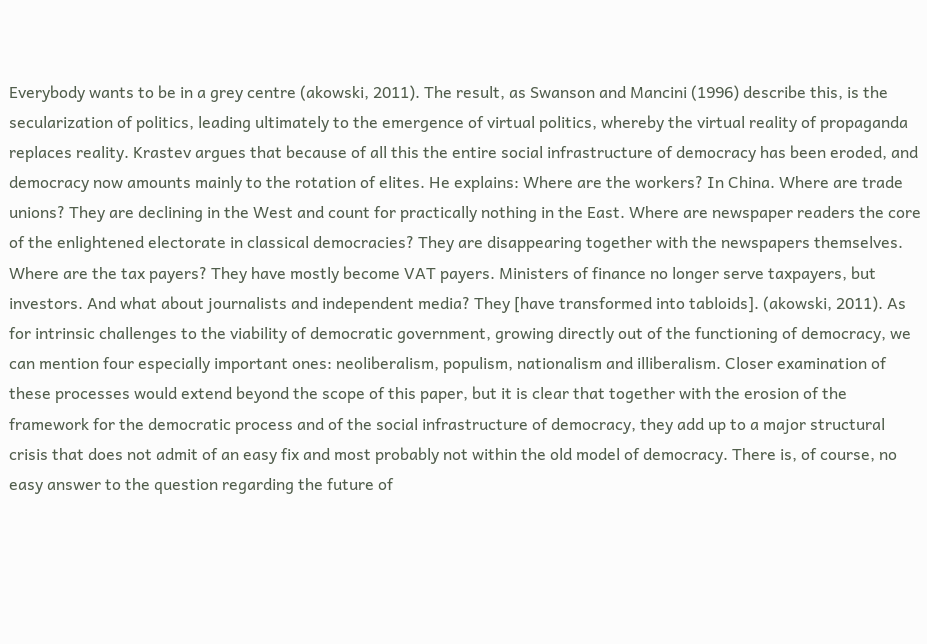Everybody wants to be in a grey centre (akowski, 2011). The result, as Swanson and Mancini (1996) describe this, is the secularization of politics, leading ultimately to the emergence of virtual politics, whereby the virtual reality of propaganda replaces reality. Krastev argues that because of all this the entire social infrastructure of democracy has been eroded, and democracy now amounts mainly to the rotation of elites. He explains: Where are the workers? In China. Where are trade unions? They are declining in the West and count for practically nothing in the East. Where are newspaper readers the core of the enlightened electorate in classical democracies? They are disappearing together with the newspapers themselves. Where are the tax payers? They have mostly become VAT payers. Ministers of finance no longer serve taxpayers, but investors. And what about journalists and independent media? They [have transformed into tabloids]. (akowski, 2011). As for intrinsic challenges to the viability of democratic government, growing directly out of the functioning of democracy, we can mention four especially important ones: neoliberalism, populism, nationalism and illiberalism. Closer examination of these processes would extend beyond the scope of this paper, but it is clear that together with the erosion of the framework for the democratic process and of the social infrastructure of democracy, they add up to a major structural crisis that does not admit of an easy fix and most probably not within the old model of democracy. There is, of course, no easy answer to the question regarding the future of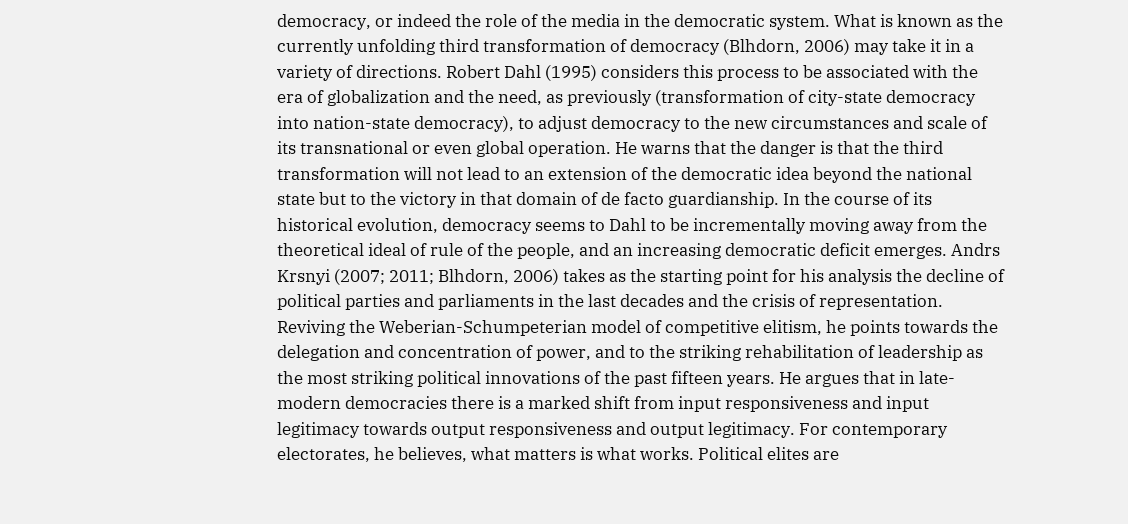democracy, or indeed the role of the media in the democratic system. What is known as the currently unfolding third transformation of democracy (Blhdorn, 2006) may take it in a variety of directions. Robert Dahl (1995) considers this process to be associated with the era of globalization and the need, as previously (transformation of city-state democracy into nation-state democracy), to adjust democracy to the new circumstances and scale of its transnational or even global operation. He warns that the danger is that the third transformation will not lead to an extension of the democratic idea beyond the national state but to the victory in that domain of de facto guardianship. In the course of its historical evolution, democracy seems to Dahl to be incrementally moving away from the theoretical ideal of rule of the people, and an increasing democratic deficit emerges. Andrs Krsnyi (2007; 2011; Blhdorn, 2006) takes as the starting point for his analysis the decline of political parties and parliaments in the last decades and the crisis of representation. Reviving the Weberian-Schumpeterian model of competitive elitism, he points towards the delegation and concentration of power, and to the striking rehabilitation of leadership as the most striking political innovations of the past fifteen years. He argues that in late-modern democracies there is a marked shift from input responsiveness and input legitimacy towards output responsiveness and output legitimacy. For contemporary electorates, he believes, what matters is what works. Political elites are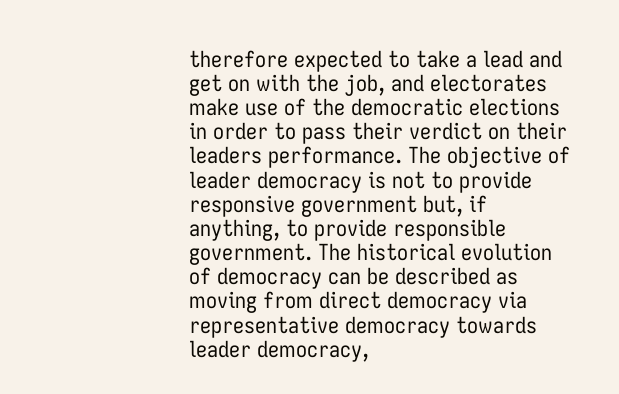therefore expected to take a lead and get on with the job, and electorates make use of the democratic elections in order to pass their verdict on their leaders performance. The objective of leader democracy is not to provide responsive government but, if anything, to provide responsible government. The historical evolution of democracy can be described as moving from direct democracy via representative democracy towards leader democracy,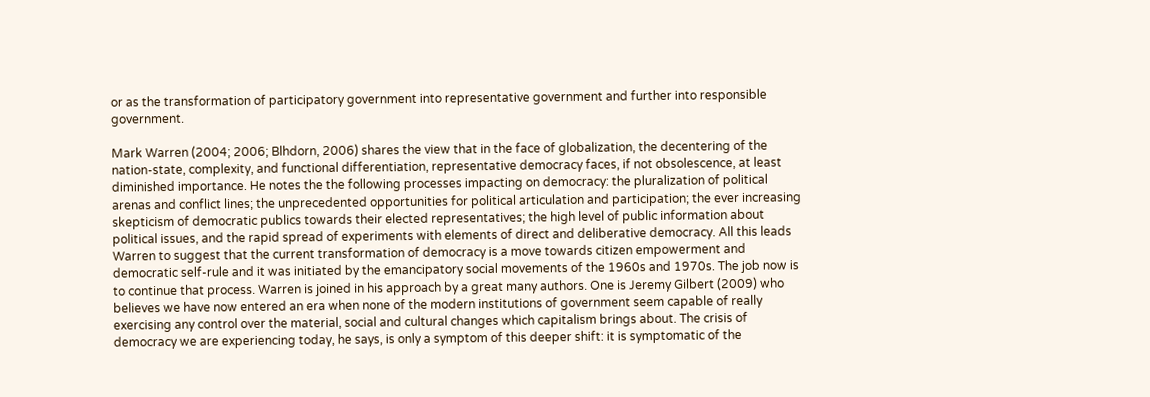or as the transformation of participatory government into representative government and further into responsible government.

Mark Warren (2004; 2006; Blhdorn, 2006) shares the view that in the face of globalization, the decentering of the nation-state, complexity, and functional differentiation, representative democracy faces, if not obsolescence, at least diminished importance. He notes the the following processes impacting on democracy: the pluralization of political arenas and conflict lines; the unprecedented opportunities for political articulation and participation; the ever increasing skepticism of democratic publics towards their elected representatives; the high level of public information about political issues, and the rapid spread of experiments with elements of direct and deliberative democracy. All this leads Warren to suggest that the current transformation of democracy is a move towards citizen empowerment and democratic self-rule and it was initiated by the emancipatory social movements of the 1960s and 1970s. The job now is to continue that process. Warren is joined in his approach by a great many authors. One is Jeremy Gilbert (2009) who believes we have now entered an era when none of the modern institutions of government seem capable of really exercising any control over the material, social and cultural changes which capitalism brings about. The crisis of democracy we are experiencing today, he says, is only a symptom of this deeper shift: it is symptomatic of the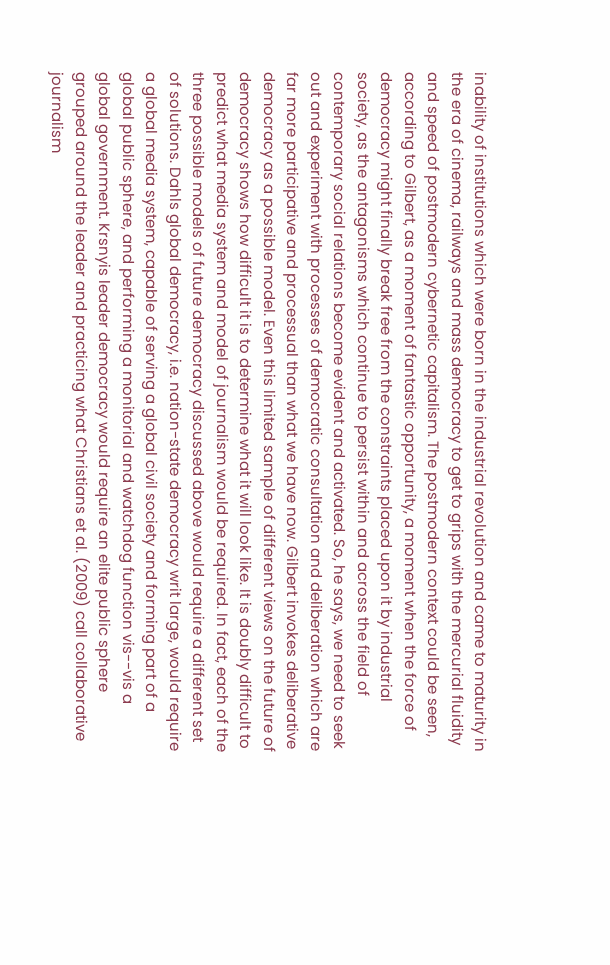inability of institutions which were born in the industrial revolution and came to maturity in the era of cinema, railways and mass democracy to get to grips with the mercurial fluidity and speed of postmodern cybernetic capitalism. The postmodern context could be seen, according to Gilbert, as a moment of fantastic opportunity, a moment when the force of democracy might finally break free from the constraints placed upon it by industrial society, as the antagonisms which continue to persist within and across the field of contemporary social relations become evident and activated. So, he says, we need to seek out and experiment with processes of democratic consultation and deliberation which are far more participative and processual than what we have now. Gilbert invokes deliberative democracy as a possible model. Even this limited sample of different views on the future of democracy shows how difficult it is to determine what it will look like. It is doubly difficult to predict what media system and model of journalism would be required. In fact, each of the three possible models of future democracy discussed above would require a different set of solutions. Dahls global democracy, i.e. nation-state democracy writ large, would require a global media system, capable of serving a global civil society and forming part of a global public sphere, and performing a monitorial and watchdog function vis--vis a global government. Krsnyis leader democracy would require an elite public sphere grouped around the leader and practicing what Christians et al. (2009) call collaborative journalism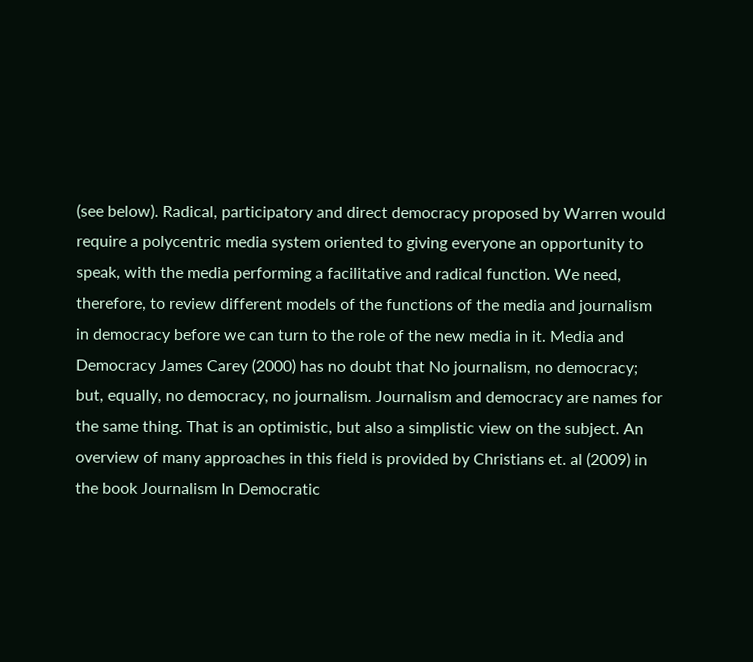(see below). Radical, participatory and direct democracy proposed by Warren would require a polycentric media system oriented to giving everyone an opportunity to speak, with the media performing a facilitative and radical function. We need, therefore, to review different models of the functions of the media and journalism in democracy before we can turn to the role of the new media in it. Media and Democracy James Carey (2000) has no doubt that No journalism, no democracy; but, equally, no democracy, no journalism. Journalism and democracy are names for the same thing. That is an optimistic, but also a simplistic view on the subject. An overview of many approaches in this field is provided by Christians et. al (2009) in the book Journalism In Democratic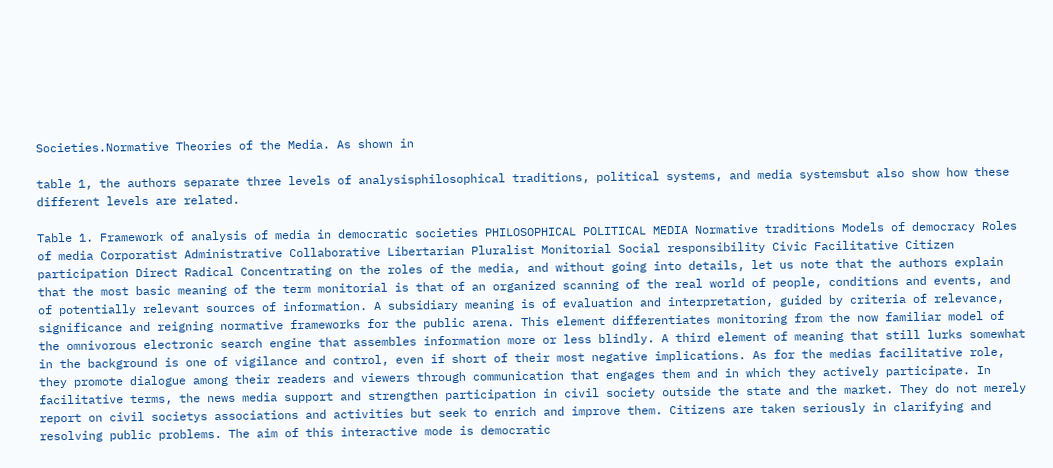Societies.Normative Theories of the Media. As shown in

table 1, the authors separate three levels of analysisphilosophical traditions, political systems, and media systemsbut also show how these different levels are related.

Table 1. Framework of analysis of media in democratic societies PHILOSOPHICAL POLITICAL MEDIA Normative traditions Models of democracy Roles of media Corporatist Administrative Collaborative Libertarian Pluralist Monitorial Social responsibility Civic Facilitative Citizen participation Direct Radical Concentrating on the roles of the media, and without going into details, let us note that the authors explain that the most basic meaning of the term monitorial is that of an organized scanning of the real world of people, conditions and events, and of potentially relevant sources of information. A subsidiary meaning is of evaluation and interpretation, guided by criteria of relevance, significance and reigning normative frameworks for the public arena. This element differentiates monitoring from the now familiar model of the omnivorous electronic search engine that assembles information more or less blindly. A third element of meaning that still lurks somewhat in the background is one of vigilance and control, even if short of their most negative implications. As for the medias facilitative role, they promote dialogue among their readers and viewers through communication that engages them and in which they actively participate. In facilitative terms, the news media support and strengthen participation in civil society outside the state and the market. They do not merely report on civil societys associations and activities but seek to enrich and improve them. Citizens are taken seriously in clarifying and resolving public problems. The aim of this interactive mode is democratic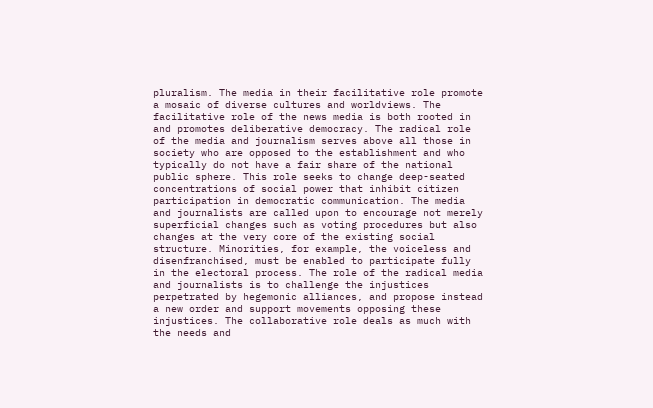pluralism. The media in their facilitative role promote a mosaic of diverse cultures and worldviews. The facilitative role of the news media is both rooted in and promotes deliberative democracy. The radical role of the media and journalism serves above all those in society who are opposed to the establishment and who typically do not have a fair share of the national public sphere. This role seeks to change deep-seated concentrations of social power that inhibit citizen participation in democratic communication. The media and journalists are called upon to encourage not merely superficial changes such as voting procedures but also changes at the very core of the existing social structure. Minorities, for example, the voiceless and disenfranchised, must be enabled to participate fully in the electoral process. The role of the radical media and journalists is to challenge the injustices perpetrated by hegemonic alliances, and propose instead a new order and support movements opposing these injustices. The collaborative role deals as much with the needs and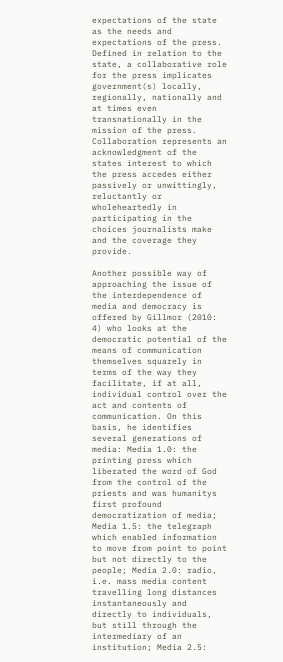expectations of the state as the needs and expectations of the press. Defined in relation to the state, a collaborative role for the press implicates government(s) locally, regionally, nationally and at times even transnationally in the mission of the press. Collaboration represents an acknowledgment of the states interest to which the press accedes either passively or unwittingly, reluctantly or wholeheartedly in participating in the choices journalists make and the coverage they provide.

Another possible way of approaching the issue of the interdependence of media and democracy is offered by Gillmor (2010: 4) who looks at the democratic potential of the means of communication themselves squarely in terms of the way they facilitate, if at all, individual control over the act and contents of communication. On this basis, he identifies several generations of media: Media 1.0: the printing press which liberated the word of God from the control of the priests and was humanitys first profound democratization of media; Media 1.5: the telegraph which enabled information to move from point to point but not directly to the people; Media 2.0: radio, i.e. mass media content travelling long distances instantaneously and directly to individuals, but still through the intermediary of an institution; Media 2.5: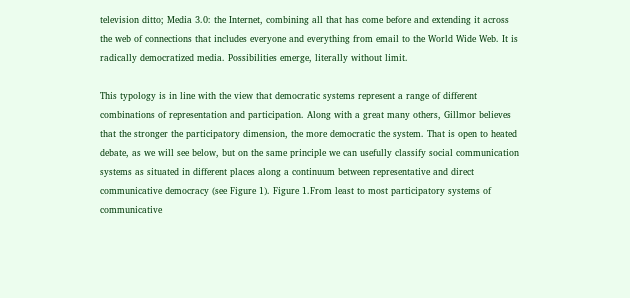television ditto; Media 3.0: the Internet, combining all that has come before and extending it across the web of connections that includes everyone and everything from email to the World Wide Web. It is radically democratized media. Possibilities emerge, literally without limit.

This typology is in line with the view that democratic systems represent a range of different combinations of representation and participation. Along with a great many others, Gillmor believes that the stronger the participatory dimension, the more democratic the system. That is open to heated debate, as we will see below, but on the same principle we can usefully classify social communication systems as situated in different places along a continuum between representative and direct communicative democracy (see Figure 1). Figure 1.From least to most participatory systems of communicative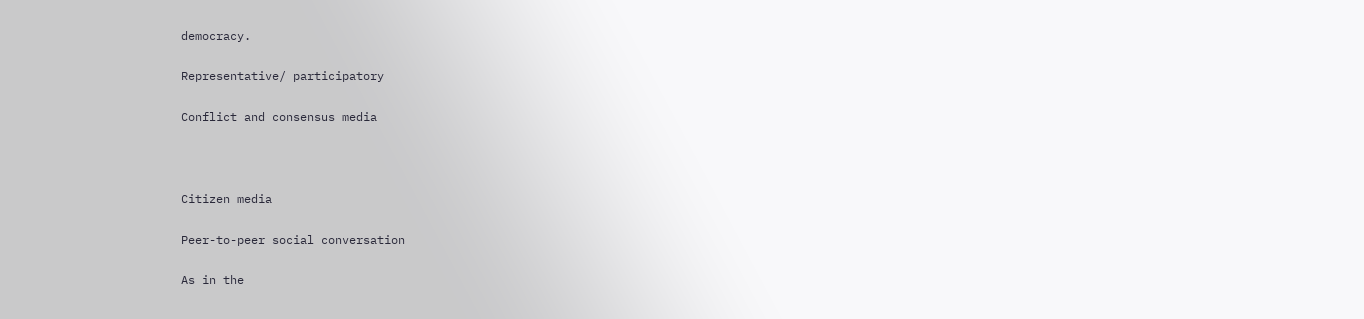democracy.

Representative/ participatory

Conflict and consensus media



Citizen media

Peer-to-peer social conversation

As in the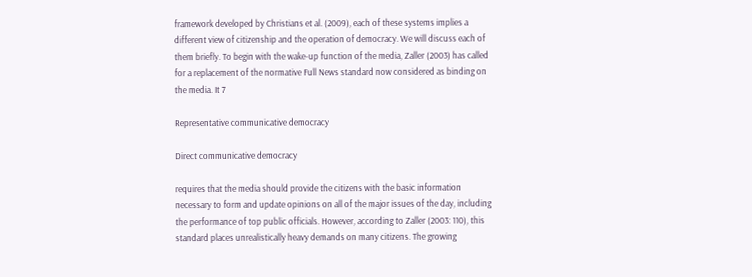framework developed by Christians et al. (2009), each of these systems implies a different view of citizenship and the operation of democracy. We will discuss each of them briefly. To begin with the wake-up function of the media, Zaller (2003) has called for a replacement of the normative Full News standard now considered as binding on the media. It 7

Representative communicative democracy

Direct communicative democracy

requires that the media should provide the citizens with the basic information necessary to form and update opinions on all of the major issues of the day, including the performance of top public officials. However, according to Zaller (2003: 110), this standard places unrealistically heavy demands on many citizens. The growing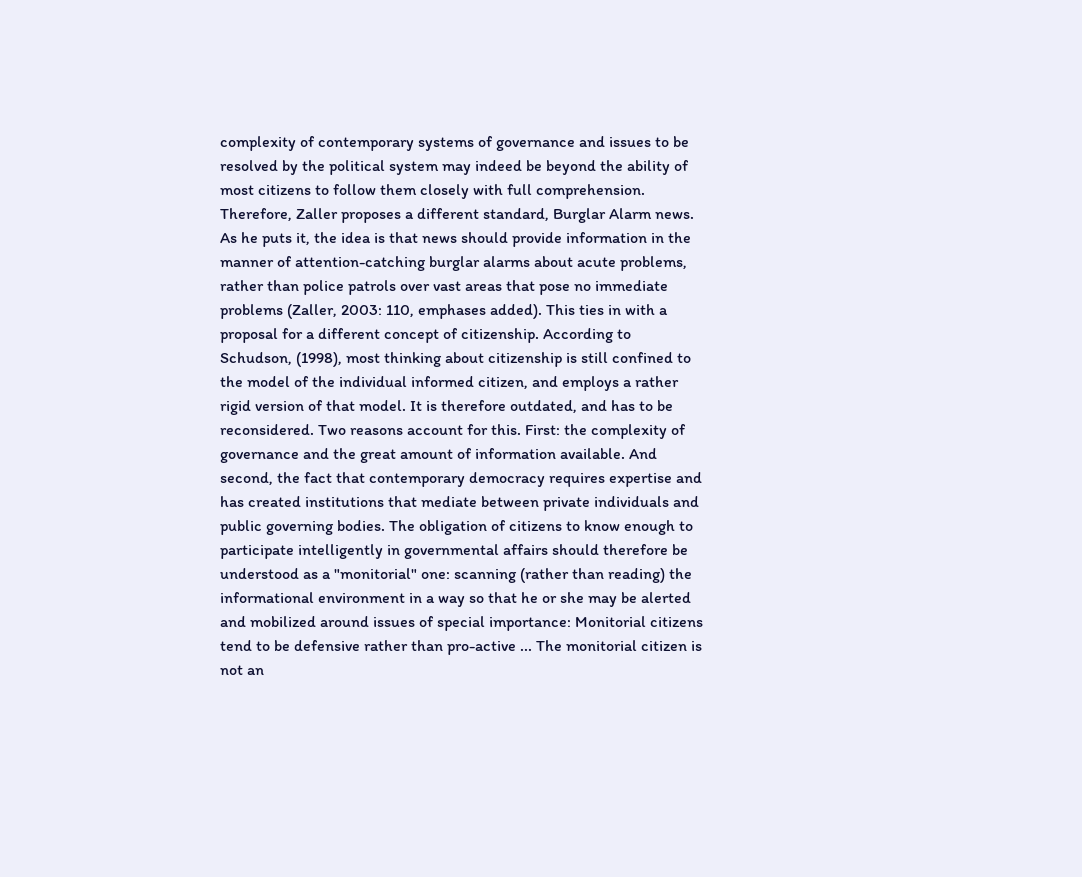complexity of contemporary systems of governance and issues to be resolved by the political system may indeed be beyond the ability of most citizens to follow them closely with full comprehension. Therefore, Zaller proposes a different standard, Burglar Alarm news. As he puts it, the idea is that news should provide information in the manner of attention-catching burglar alarms about acute problems, rather than police patrols over vast areas that pose no immediate problems (Zaller, 2003: 110, emphases added). This ties in with a proposal for a different concept of citizenship. According to Schudson, (1998), most thinking about citizenship is still confined to the model of the individual informed citizen, and employs a rather rigid version of that model. It is therefore outdated, and has to be reconsidered. Two reasons account for this. First: the complexity of governance and the great amount of information available. And second, the fact that contemporary democracy requires expertise and has created institutions that mediate between private individuals and public governing bodies. The obligation of citizens to know enough to participate intelligently in governmental affairs should therefore be understood as a "monitorial" one: scanning (rather than reading) the informational environment in a way so that he or she may be alerted and mobilized around issues of special importance: Monitorial citizens tend to be defensive rather than pro-active ... The monitorial citizen is not an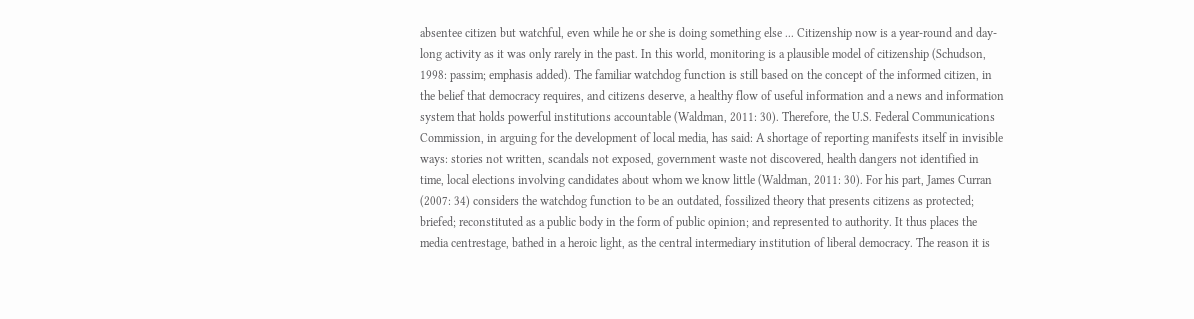absentee citizen but watchful, even while he or she is doing something else ... Citizenship now is a year-round and day-long activity as it was only rarely in the past. In this world, monitoring is a plausible model of citizenship (Schudson, 1998: passim; emphasis added). The familiar watchdog function is still based on the concept of the informed citizen, in the belief that democracy requires, and citizens deserve, a healthy flow of useful information and a news and information system that holds powerful institutions accountable (Waldman, 2011: 30). Therefore, the U.S. Federal Communications Commission, in arguing for the development of local media, has said: A shortage of reporting manifests itself in invisible ways: stories not written, scandals not exposed, government waste not discovered, health dangers not identified in time, local elections involving candidates about whom we know little (Waldman, 2011: 30). For his part, James Curran (2007: 34) considers the watchdog function to be an outdated, fossilized theory that presents citizens as protected; briefed; reconstituted as a public body in the form of public opinion; and represented to authority. It thus places the media centrestage, bathed in a heroic light, as the central intermediary institution of liberal democracy. The reason it is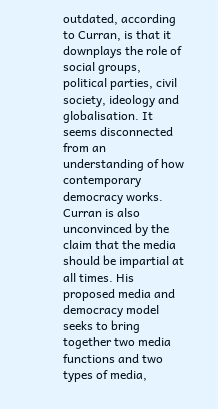outdated, according to Curran, is that it downplays the role of social groups, political parties, civil society, ideology and globalisation. It seems disconnected from an understanding of how contemporary democracy works. Curran is also unconvinced by the claim that the media should be impartial at all times. His proposed media and democracy model seeks to bring together two media functions and two types of media,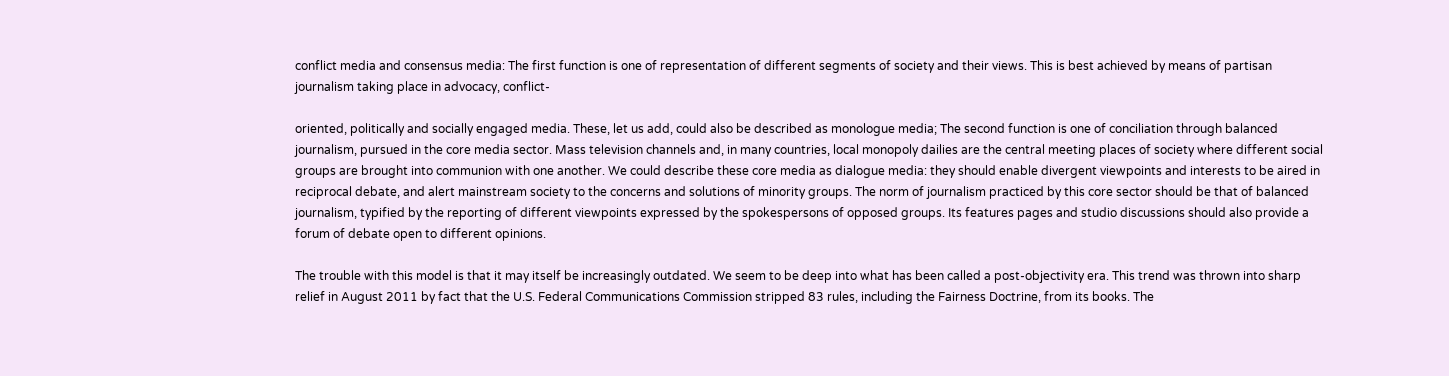conflict media and consensus media: The first function is one of representation of different segments of society and their views. This is best achieved by means of partisan journalism taking place in advocacy, conflict-

oriented, politically and socially engaged media. These, let us add, could also be described as monologue media; The second function is one of conciliation through balanced journalism, pursued in the core media sector. Mass television channels and, in many countries, local monopoly dailies are the central meeting places of society where different social groups are brought into communion with one another. We could describe these core media as dialogue media: they should enable divergent viewpoints and interests to be aired in reciprocal debate, and alert mainstream society to the concerns and solutions of minority groups. The norm of journalism practiced by this core sector should be that of balanced journalism, typified by the reporting of different viewpoints expressed by the spokespersons of opposed groups. Its features pages and studio discussions should also provide a forum of debate open to different opinions.

The trouble with this model is that it may itself be increasingly outdated. We seem to be deep into what has been called a post-objectivity era. This trend was thrown into sharp relief in August 2011 by fact that the U.S. Federal Communications Commission stripped 83 rules, including the Fairness Doctrine, from its books. The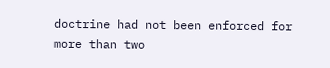doctrine had not been enforced for more than two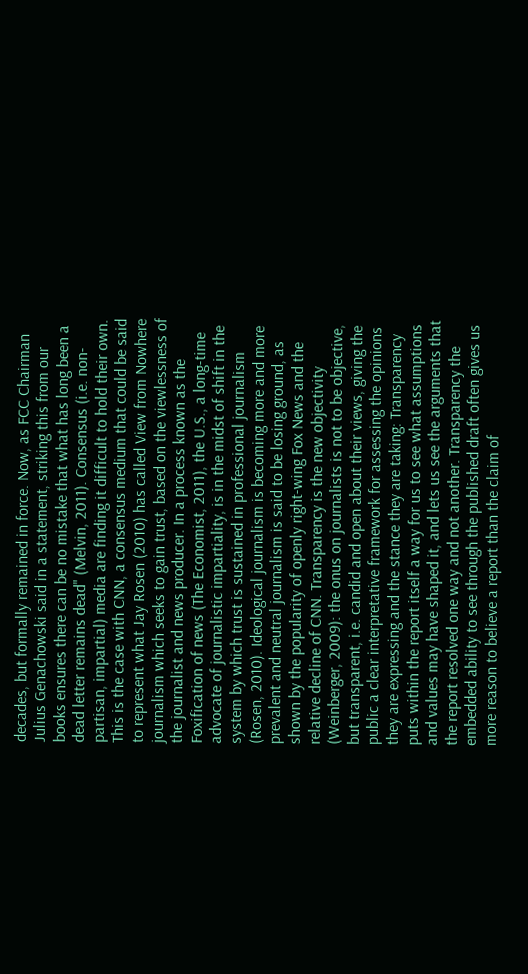decades, but formally remained in force. Now, as FCC Chairman Julius Genachowski said in a statement, striking this from our books ensures there can be no mistake that what has long been a dead letter remains dead" (Melvin, 2011). Consensus (i.e. non-partisan, impartial) media are finding it difficult to hold their own. This is the case with CNN, a consensus medium that could be said to represent what Jay Rosen (2010) has called View from Nowhere journalism which seeks to gain trust, based on the viewlessness of the journalist and news producer. In a process known as the Foxification of news (The Economist, 2011), the U.S., a long-time advocate of journalistic impartiality, is in the midst of shift in the system by which trust is sustained in professional journalism (Rosen, 2010). Ideological journalism is becoming more and more prevalent and neutral journalism is said to be losing ground, as shown by the popularity of openly right-wing Fox News and the relative decline of CNN. Transparency is the new objectivity (Weinberger, 2009): the onus on journalists is not to be objective, but transparent, i.e. candid and open about their views, giving the public a clear interpretative framework for assessing the opinions they are expressing and the stance they are taking: Transparency puts within the report itself a way for us to see what assumptions and values may have shaped it, and lets us see the arguments that the report resolved one way and not another. Transparency the embedded ability to see through the published draft often gives us more reason to believe a report than the claim of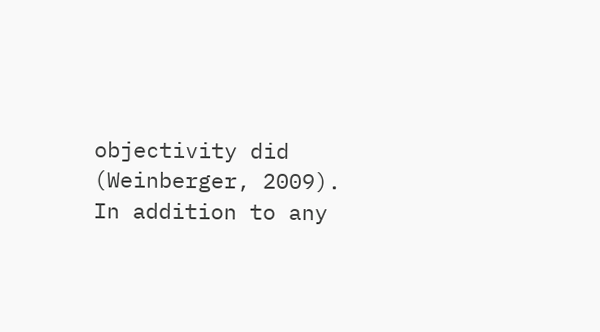objectivity did (Weinberger, 2009). In addition to any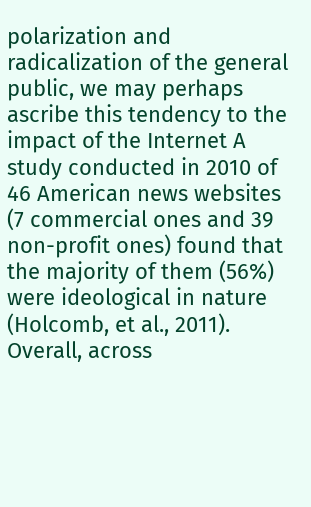polarization and radicalization of the general public, we may perhaps ascribe this tendency to the impact of the Internet A study conducted in 2010 of 46 American news websites (7 commercial ones and 39 non-profit ones) found that the majority of them (56%) were ideological in nature (Holcomb, et al., 2011). Overall, across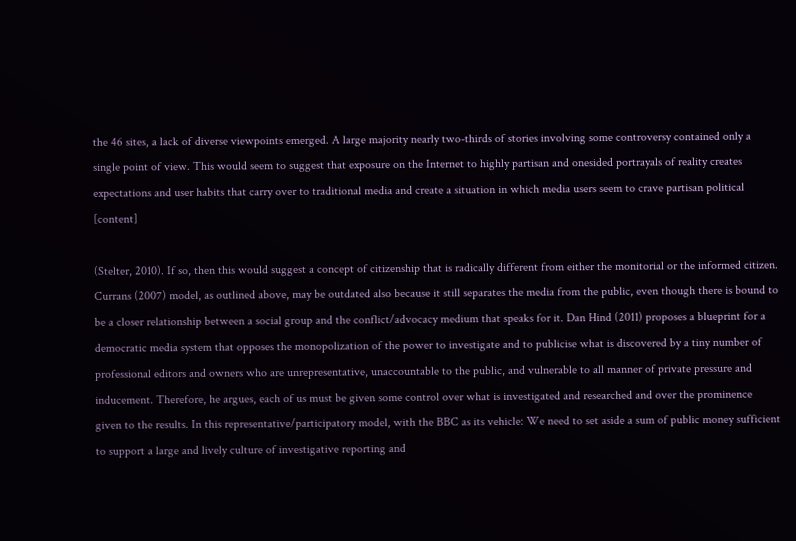the 46 sites, a lack of diverse viewpoints emerged. A large majority nearly two-thirds of stories involving some controversy contained only a single point of view. This would seem to suggest that exposure on the Internet to highly partisan and onesided portrayals of reality creates expectations and user habits that carry over to traditional media and create a situation in which media users seem to crave partisan political [content]

(Stelter, 2010). If so, then this would suggest a concept of citizenship that is radically different from either the monitorial or the informed citizen. Currans (2007) model, as outlined above, may be outdated also because it still separates the media from the public, even though there is bound to be a closer relationship between a social group and the conflict/advocacy medium that speaks for it. Dan Hind (2011) proposes a blueprint for a democratic media system that opposes the monopolization of the power to investigate and to publicise what is discovered by a tiny number of professional editors and owners who are unrepresentative, unaccountable to the public, and vulnerable to all manner of private pressure and inducement. Therefore, he argues, each of us must be given some control over what is investigated and researched and over the prominence given to the results. In this representative/participatory model, with the BBC as its vehicle: We need to set aside a sum of public money sufficient to support a large and lively culture of investigative reporting and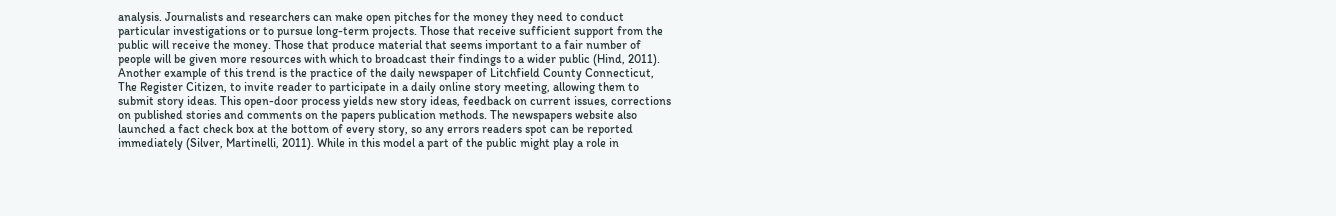analysis. Journalists and researchers can make open pitches for the money they need to conduct particular investigations or to pursue long-term projects. Those that receive sufficient support from the public will receive the money. Those that produce material that seems important to a fair number of people will be given more resources with which to broadcast their findings to a wider public (Hind, 2011). Another example of this trend is the practice of the daily newspaper of Litchfield County Connecticut, The Register Citizen, to invite reader to participate in a daily online story meeting, allowing them to submit story ideas. This open-door process yields new story ideas, feedback on current issues, corrections on published stories and comments on the papers publication methods. The newspapers website also launched a fact check box at the bottom of every story, so any errors readers spot can be reported immediately (Silver, Martinelli, 2011). While in this model a part of the public might play a role in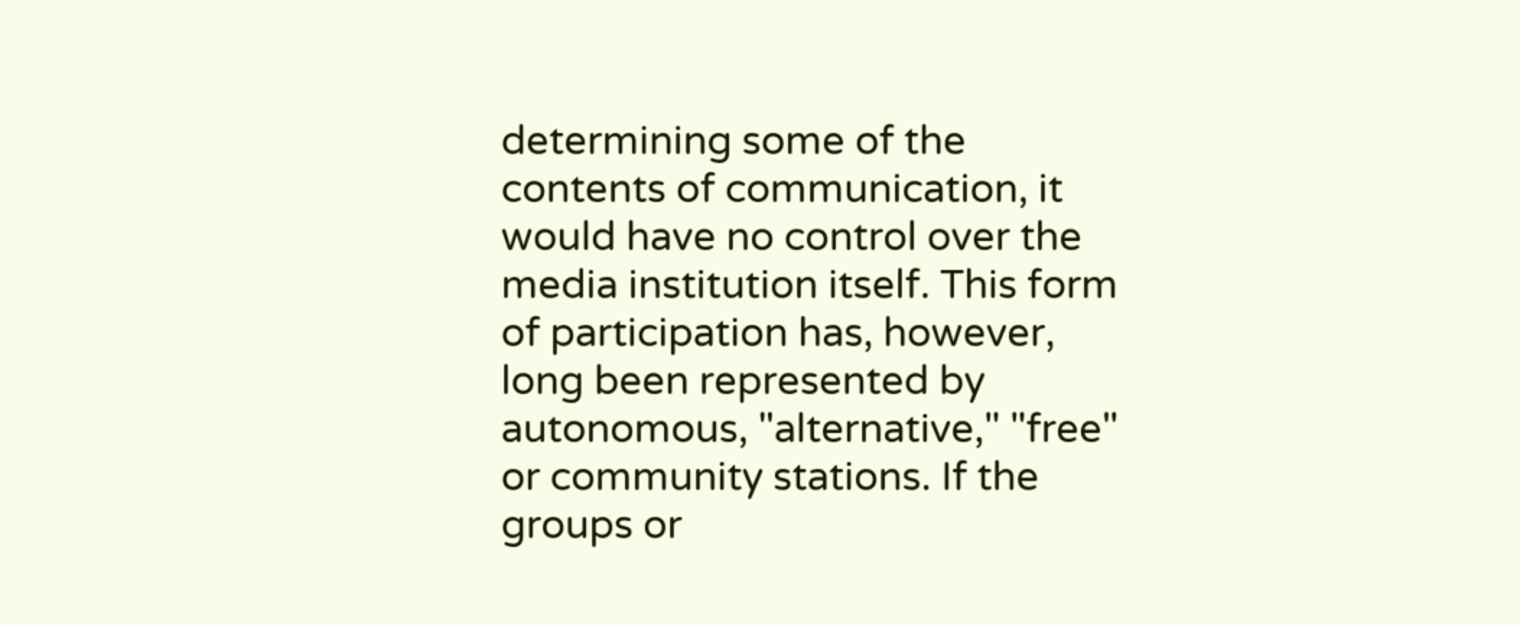determining some of the contents of communication, it would have no control over the media institution itself. This form of participation has, however, long been represented by autonomous, "alternative," "free" or community stations. If the groups or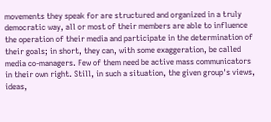movements they speak for are structured and organized in a truly democratic way, all or most of their members are able to influence the operation of their media and participate in the determination of their goals; in short, they can, with some exaggeration, be called media co-managers. Few of them need be active mass communicators in their own right. Still, in such a situation, the given group's views, ideas,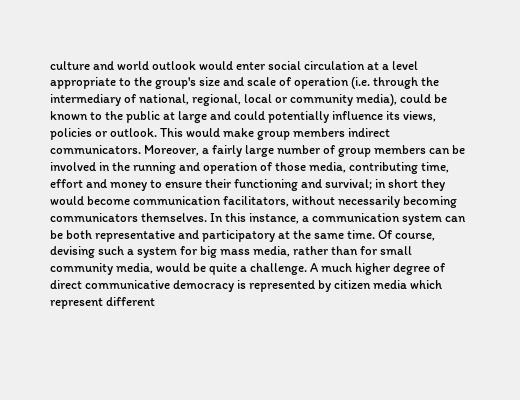culture and world outlook would enter social circulation at a level appropriate to the group's size and scale of operation (i.e. through the intermediary of national, regional, local or community media), could be known to the public at large and could potentially influence its views, policies or outlook. This would make group members indirect communicators. Moreover, a fairly large number of group members can be involved in the running and operation of those media, contributing time, effort and money to ensure their functioning and survival; in short they would become communication facilitators, without necessarily becoming communicators themselves. In this instance, a communication system can be both representative and participatory at the same time. Of course, devising such a system for big mass media, rather than for small community media, would be quite a challenge. A much higher degree of direct communicative democracy is represented by citizen media which represent different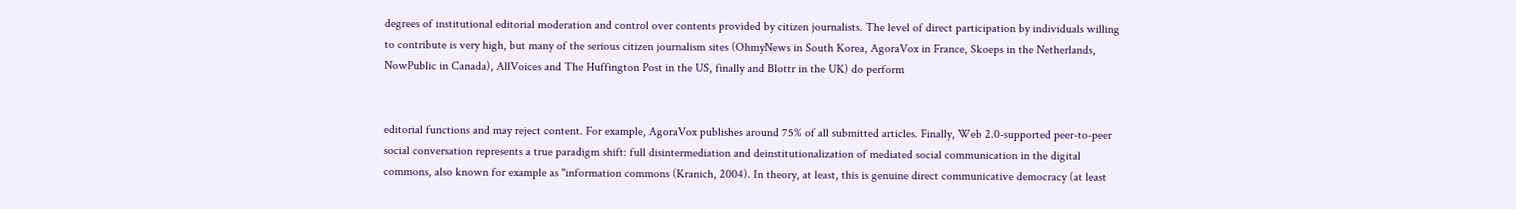degrees of institutional editorial moderation and control over contents provided by citizen journalists. The level of direct participation by individuals willing to contribute is very high, but many of the serious citizen journalism sites (OhmyNews in South Korea, AgoraVox in France, Skoeps in the Netherlands, NowPublic in Canada), AllVoices and The Huffington Post in the US, finally and Blottr in the UK) do perform


editorial functions and may reject content. For example, AgoraVox publishes around 75% of all submitted articles. Finally, Web 2.0-supported peer-to-peer social conversation represents a true paradigm shift: full disintermediation and deinstitutionalization of mediated social communication in the digital commons, also known for example as "information commons (Kranich, 2004). In theory, at least, this is genuine direct communicative democracy (at least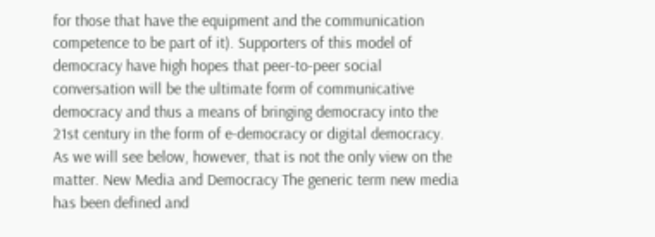for those that have the equipment and the communication competence to be part of it). Supporters of this model of democracy have high hopes that peer-to-peer social conversation will be the ultimate form of communicative democracy and thus a means of bringing democracy into the 21st century in the form of e-democracy or digital democracy. As we will see below, however, that is not the only view on the matter. New Media and Democracy The generic term new media has been defined and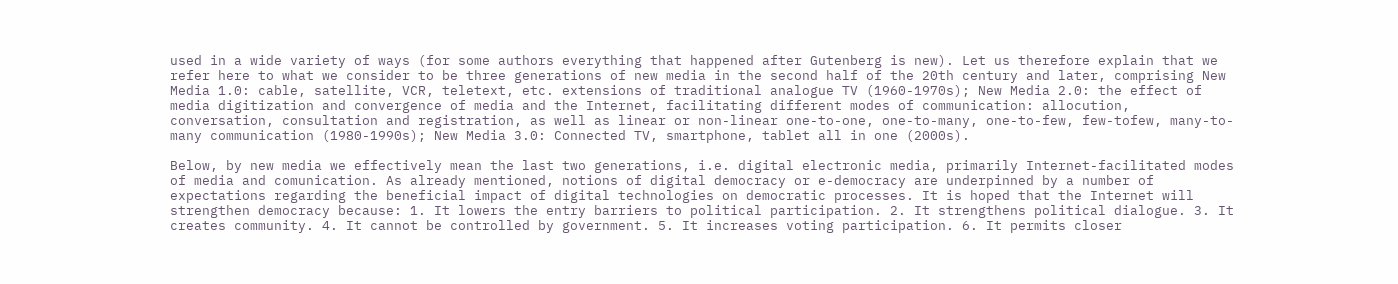used in a wide variety of ways (for some authors everything that happened after Gutenberg is new). Let us therefore explain that we refer here to what we consider to be three generations of new media in the second half of the 20th century and later, comprising New Media 1.0: cable, satellite, VCR, teletext, etc. extensions of traditional analogue TV (1960-1970s); New Media 2.0: the effect of media digitization and convergence of media and the Internet, facilitating different modes of communication: allocution, conversation, consultation and registration, as well as linear or non-linear one-to-one, one-to-many, one-to-few, few-tofew, many-to-many communication (1980-1990s); New Media 3.0: Connected TV, smartphone, tablet all in one (2000s).

Below, by new media we effectively mean the last two generations, i.e. digital electronic media, primarily Internet-facilitated modes of media and comunication. As already mentioned, notions of digital democracy or e-democracy are underpinned by a number of expectations regarding the beneficial impact of digital technologies on democratic processes. It is hoped that the Internet will strengthen democracy because: 1. It lowers the entry barriers to political participation. 2. It strengthens political dialogue. 3. It creates community. 4. It cannot be controlled by government. 5. It increases voting participation. 6. It permits closer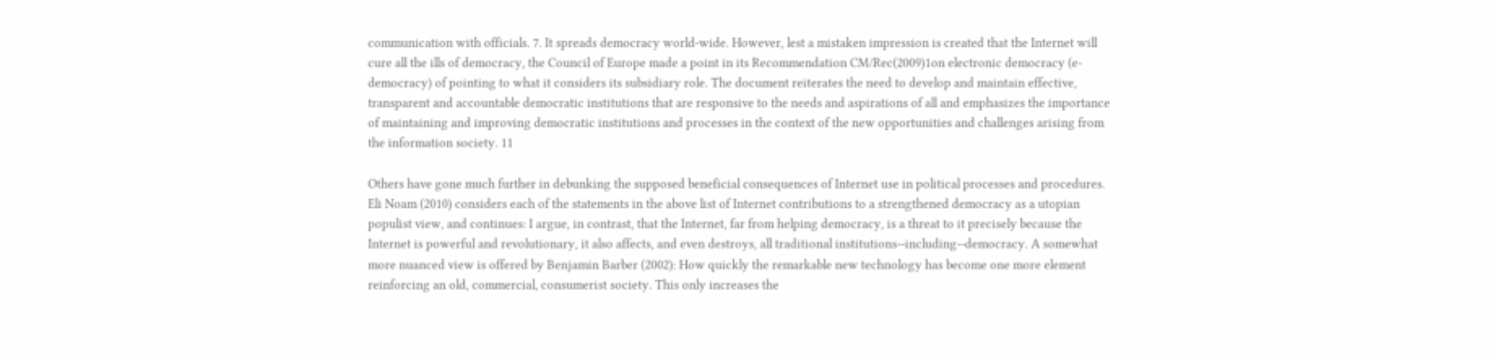communication with officials. 7. It spreads democracy world-wide. However, lest a mistaken impression is created that the Internet will cure all the ills of democracy, the Council of Europe made a point in its Recommendation CM/Rec(2009)1on electronic democracy (e-democracy) of pointing to what it considers its subsidiary role. The document reiterates the need to develop and maintain effective, transparent and accountable democratic institutions that are responsive to the needs and aspirations of all and emphasizes the importance of maintaining and improving democratic institutions and processes in the context of the new opportunities and challenges arising from the information society. 11

Others have gone much further in debunking the supposed beneficial consequences of Internet use in political processes and procedures. Eli Noam (2010) considers each of the statements in the above list of Internet contributions to a strengthened democracy as a utopian populist view, and continues: I argue, in contrast, that the Internet, far from helping democracy, is a threat to it precisely because the Internet is powerful and revolutionary, it also affects, and even destroys, all traditional institutions--including--democracy. A somewhat more nuanced view is offered by Benjamin Barber (2002): How quickly the remarkable new technology has become one more element reinforcing an old, commercial, consumerist society. This only increases the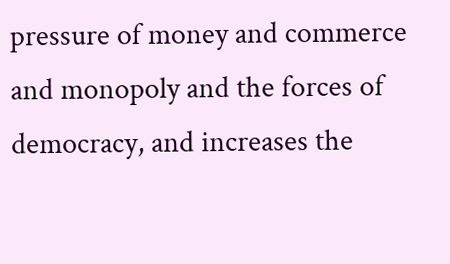pressure of money and commerce and monopoly and the forces of democracy, and increases the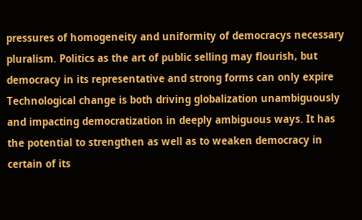pressures of homogeneity and uniformity of democracys necessary pluralism. Politics as the art of public selling may flourish, but democracy in its representative and strong forms can only expire Technological change is both driving globalization unambiguously and impacting democratization in deeply ambiguous ways. It has the potential to strengthen as well as to weaken democracy in certain of its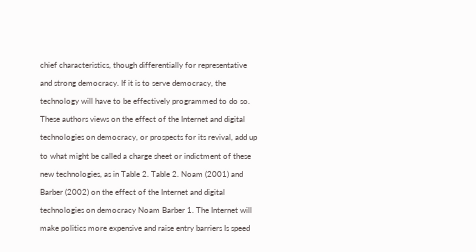chief characteristics, though differentially for representative and strong democracy. If it is to serve democracy, the technology will have to be effectively programmed to do so. These authors views on the effect of the Internet and digital technologies on democracy, or prospects for its revival, add up to what might be called a charge sheet or indictment of these new technologies, as in Table 2. Table 2. Noam (2001) and Barber (2002) on the effect of the Internet and digital technologies on democracy Noam Barber 1. The Internet will make politics more expensive and raise entry barriers Is speed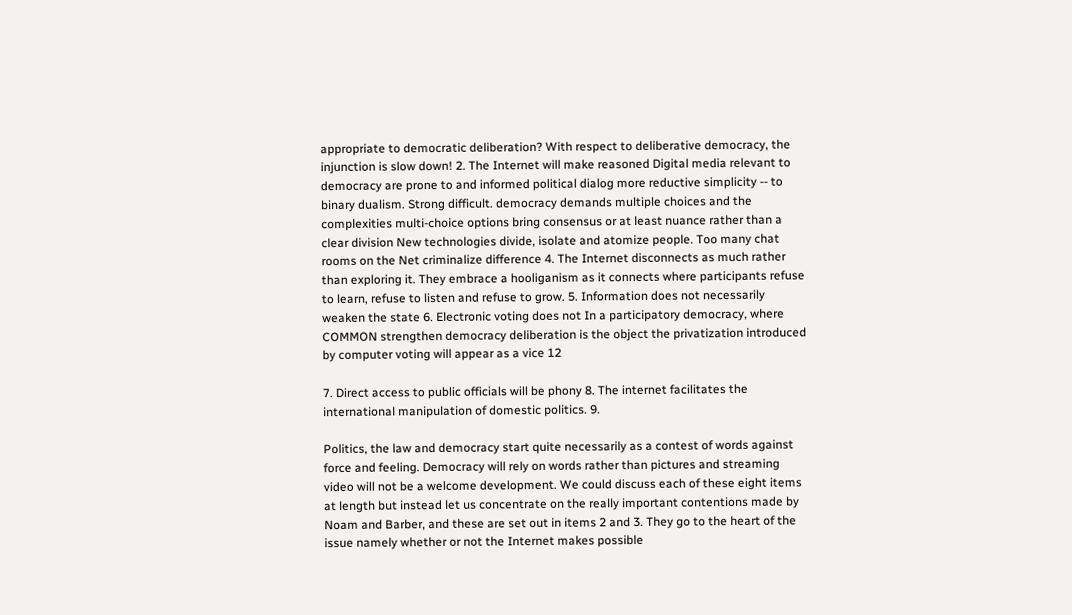appropriate to democratic deliberation? With respect to deliberative democracy, the injunction is slow down! 2. The Internet will make reasoned Digital media relevant to democracy are prone to and informed political dialog more reductive simplicity -- to binary dualism. Strong difficult. democracy demands multiple choices and the complexities multi-choice options bring consensus or at least nuance rather than a clear division New technologies divide, isolate and atomize people. Too many chat rooms on the Net criminalize difference 4. The Internet disconnects as much rather than exploring it. They embrace a hooliganism as it connects where participants refuse to learn, refuse to listen and refuse to grow. 5. Information does not necessarily weaken the state 6. Electronic voting does not In a participatory democracy, where COMMON strengthen democracy deliberation is the object the privatization introduced by computer voting will appear as a vice 12

7. Direct access to public officials will be phony 8. The internet facilitates the international manipulation of domestic politics. 9.

Politics, the law and democracy start quite necessarily as a contest of words against force and feeling. Democracy will rely on words rather than pictures and streaming video will not be a welcome development. We could discuss each of these eight items at length but instead let us concentrate on the really important contentions made by Noam and Barber, and these are set out in items 2 and 3. They go to the heart of the issue namely whether or not the Internet makes possible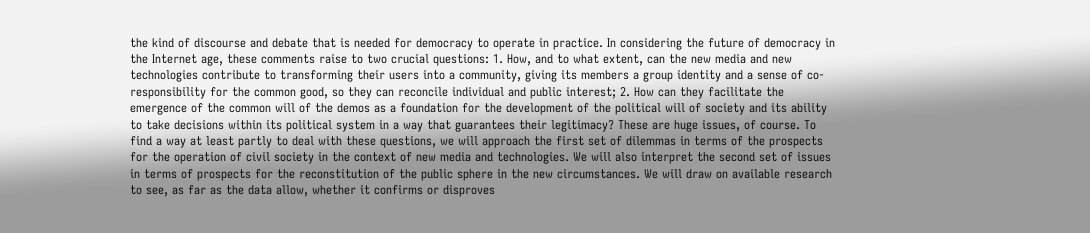the kind of discourse and debate that is needed for democracy to operate in practice. In considering the future of democracy in the Internet age, these comments raise to two crucial questions: 1. How, and to what extent, can the new media and new technologies contribute to transforming their users into a community, giving its members a group identity and a sense of co-responsibility for the common good, so they can reconcile individual and public interest; 2. How can they facilitate the emergence of the common will of the demos as a foundation for the development of the political will of society and its ability to take decisions within its political system in a way that guarantees their legitimacy? These are huge issues, of course. To find a way at least partly to deal with these questions, we will approach the first set of dilemmas in terms of the prospects for the operation of civil society in the context of new media and technologies. We will also interpret the second set of issues in terms of prospects for the reconstitution of the public sphere in the new circumstances. We will draw on available research to see, as far as the data allow, whether it confirms or disproves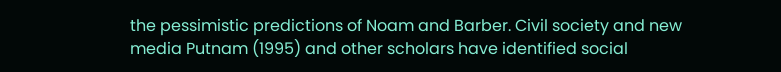the pessimistic predictions of Noam and Barber. Civil society and new media Putnam (1995) and other scholars have identified social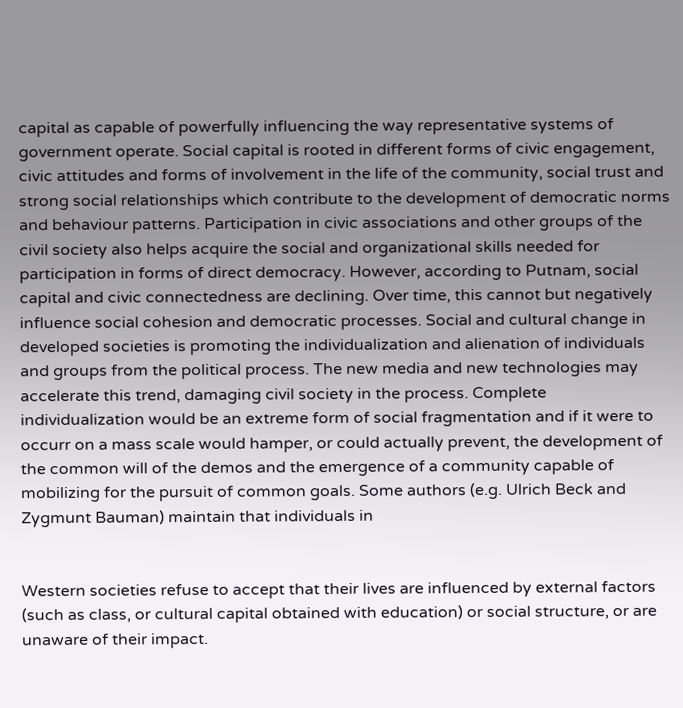capital as capable of powerfully influencing the way representative systems of government operate. Social capital is rooted in different forms of civic engagement, civic attitudes and forms of involvement in the life of the community, social trust and strong social relationships which contribute to the development of democratic norms and behaviour patterns. Participation in civic associations and other groups of the civil society also helps acquire the social and organizational skills needed for participation in forms of direct democracy. However, according to Putnam, social capital and civic connectedness are declining. Over time, this cannot but negatively influence social cohesion and democratic processes. Social and cultural change in developed societies is promoting the individualization and alienation of individuals and groups from the political process. The new media and new technologies may accelerate this trend, damaging civil society in the process. Complete individualization would be an extreme form of social fragmentation and if it were to occurr on a mass scale would hamper, or could actually prevent, the development of the common will of the demos and the emergence of a community capable of mobilizing for the pursuit of common goals. Some authors (e.g. Ulrich Beck and Zygmunt Bauman) maintain that individuals in


Western societies refuse to accept that their lives are influenced by external factors (such as class, or cultural capital obtained with education) or social structure, or are unaware of their impact.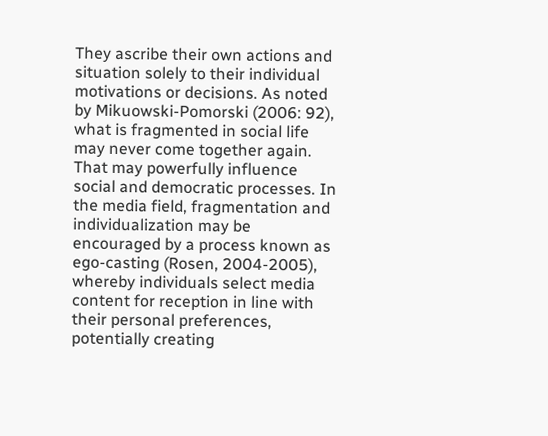They ascribe their own actions and situation solely to their individual motivations or decisions. As noted by Mikuowski-Pomorski (2006: 92), what is fragmented in social life may never come together again. That may powerfully influence social and democratic processes. In the media field, fragmentation and individualization may be encouraged by a process known as ego-casting (Rosen, 2004-2005), whereby individuals select media content for reception in line with their personal preferences, potentially creating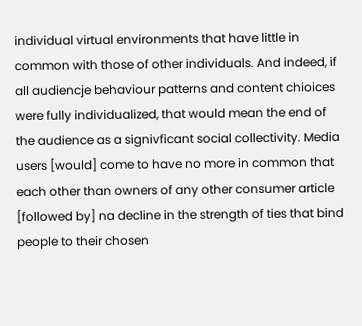individual virtual environments that have little in common with those of other individuals. And indeed, if all audiencje behaviour patterns and content chioices were fully individualized, that would mean the end of the audience as a signivficant social collectivity. Media users [would] come to have no more in common that each other than owners of any other consumer article [followed by] na decline in the strength of ties that bind people to their chosen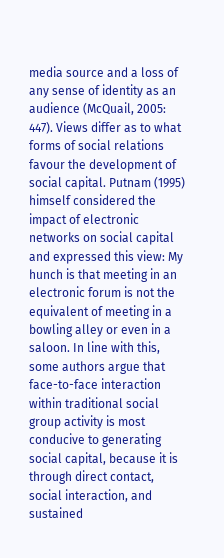media source and a loss of any sense of identity as an audience (McQuail, 2005: 447). Views differ as to what forms of social relations favour the development of social capital. Putnam (1995) himself considered the impact of electronic networks on social capital and expressed this view: My hunch is that meeting in an electronic forum is not the equivalent of meeting in a bowling alley or even in a saloon. In line with this, some authors argue that face-to-face interaction within traditional social group activity is most conducive to generating social capital, because it is through direct contact, social interaction, and sustained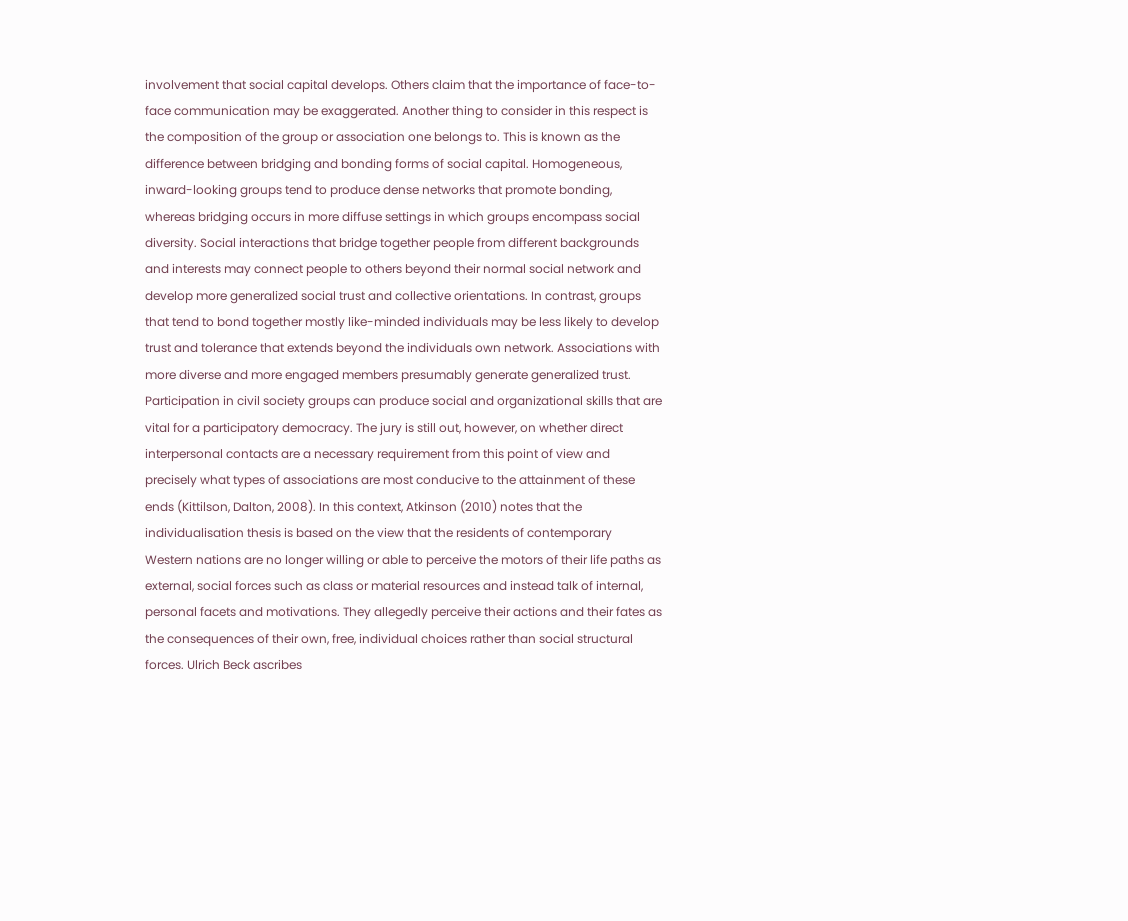involvement that social capital develops. Others claim that the importance of face-to-face communication may be exaggerated. Another thing to consider in this respect is the composition of the group or association one belongs to. This is known as the difference between bridging and bonding forms of social capital. Homogeneous, inward-looking groups tend to produce dense networks that promote bonding, whereas bridging occurs in more diffuse settings in which groups encompass social diversity. Social interactions that bridge together people from different backgrounds and interests may connect people to others beyond their normal social network and develop more generalized social trust and collective orientations. In contrast, groups that tend to bond together mostly like-minded individuals may be less likely to develop trust and tolerance that extends beyond the individuals own network. Associations with more diverse and more engaged members presumably generate generalized trust. Participation in civil society groups can produce social and organizational skills that are vital for a participatory democracy. The jury is still out, however, on whether direct interpersonal contacts are a necessary requirement from this point of view and precisely what types of associations are most conducive to the attainment of these ends (Kittilson, Dalton, 2008). In this context, Atkinson (2010) notes that the individualisation thesis is based on the view that the residents of contemporary Western nations are no longer willing or able to perceive the motors of their life paths as external, social forces such as class or material resources and instead talk of internal, personal facets and motivations. They allegedly perceive their actions and their fates as the consequences of their own, free, individual choices rather than social structural forces. Ulrich Beck ascribes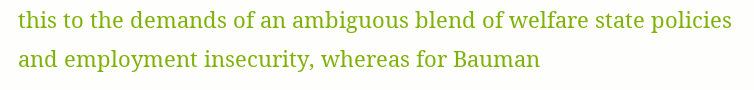this to the demands of an ambiguous blend of welfare state policies and employment insecurity, whereas for Bauman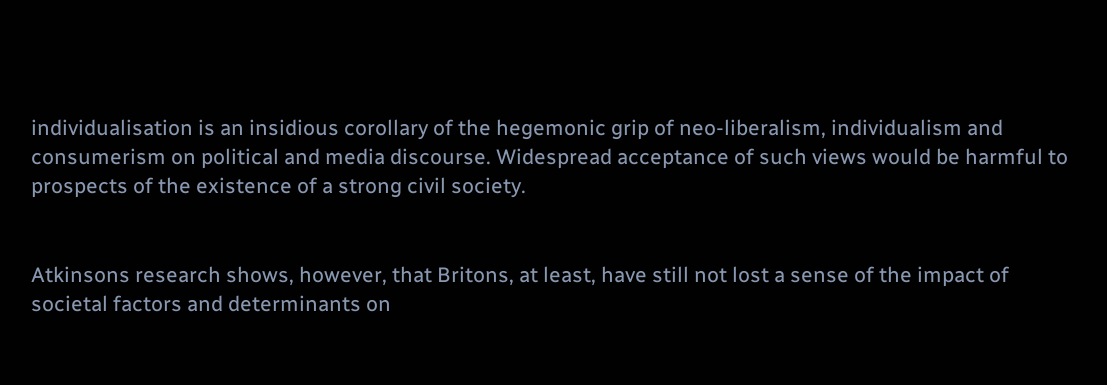individualisation is an insidious corollary of the hegemonic grip of neo-liberalism, individualism and consumerism on political and media discourse. Widespread acceptance of such views would be harmful to prospects of the existence of a strong civil society.


Atkinsons research shows, however, that Britons, at least, have still not lost a sense of the impact of societal factors and determinants on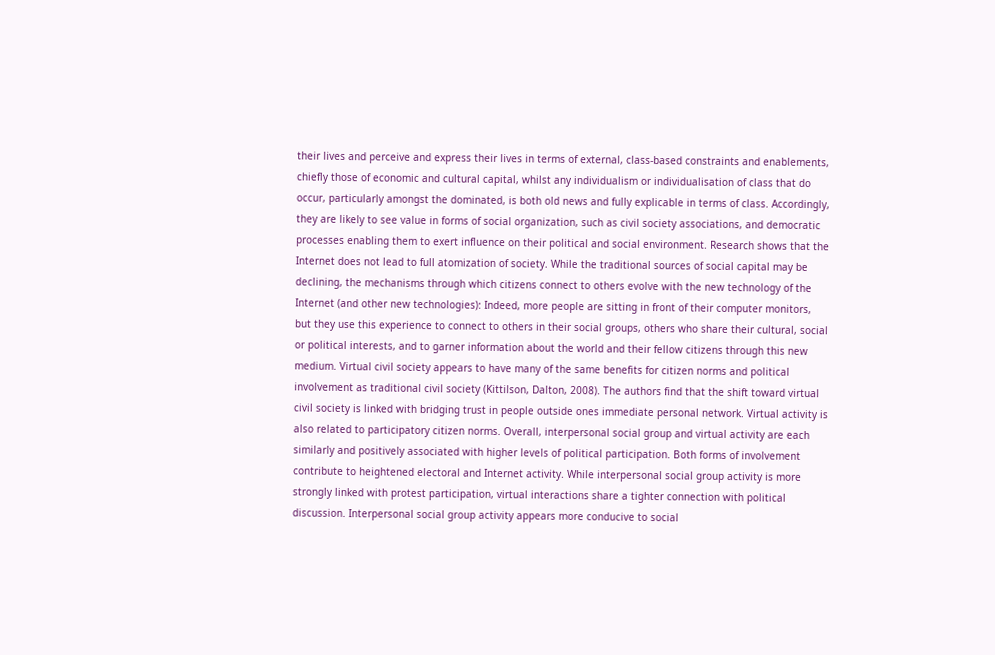their lives and perceive and express their lives in terms of external, class-based constraints and enablements, chiefly those of economic and cultural capital, whilst any individualism or individualisation of class that do occur, particularly amongst the dominated, is both old news and fully explicable in terms of class. Accordingly, they are likely to see value in forms of social organization, such as civil society associations, and democratic processes enabling them to exert influence on their political and social environment. Research shows that the Internet does not lead to full atomization of society. While the traditional sources of social capital may be declining, the mechanisms through which citizens connect to others evolve with the new technology of the Internet (and other new technologies): Indeed, more people are sitting in front of their computer monitors, but they use this experience to connect to others in their social groups, others who share their cultural, social or political interests, and to garner information about the world and their fellow citizens through this new medium. Virtual civil society appears to have many of the same benefits for citizen norms and political involvement as traditional civil society (Kittilson, Dalton, 2008). The authors find that the shift toward virtual civil society is linked with bridging trust in people outside ones immediate personal network. Virtual activity is also related to participatory citizen norms. Overall, interpersonal social group and virtual activity are each similarly and positively associated with higher levels of political participation. Both forms of involvement contribute to heightened electoral and Internet activity. While interpersonal social group activity is more strongly linked with protest participation, virtual interactions share a tighter connection with political discussion. Interpersonal social group activity appears more conducive to social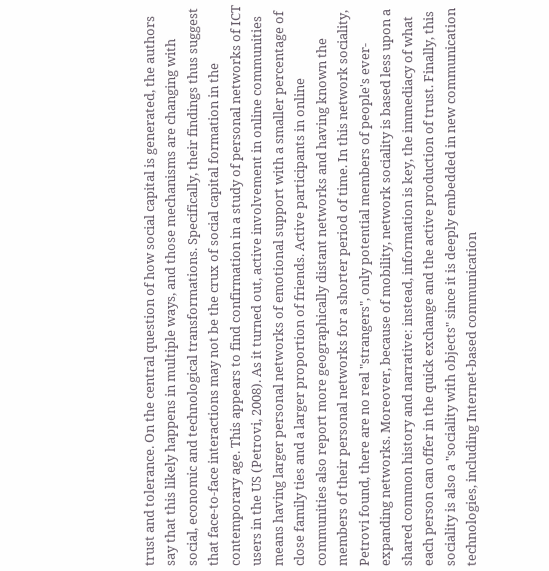trust and tolerance. On the central question of how social capital is generated, the authors say that this likely happens in multiple ways, and those mechanisms are changing with social, economic and technological transformations. Specifically, their findings thus suggest that face-to-face interactions may not be the crux of social capital formation in the contemporary age. This appears to find confirmation in a study of personal networks of ICT users in the US (Petrovi, 2008). As it turned out, active involvement in online communities means having larger personal networks of emotional support with a smaller percentage of close family ties and a larger proportion of friends. Active participants in online communities also report more geographically distant networks and having known the members of their personal networks for a shorter period of time. In this network sociality, Petrovi found, there are no real "strangers", only potential members of people's ever-expanding networks. Moreover, because of mobility, network sociality is based less upon a shared common history and narrative: instead, information is key, the immediacy of what each person can offer in the quick exchange and the active production of trust. Finally, this sociality is also a "sociality with objects" since it is deeply embedded in new communication technologies, including Internet-based communication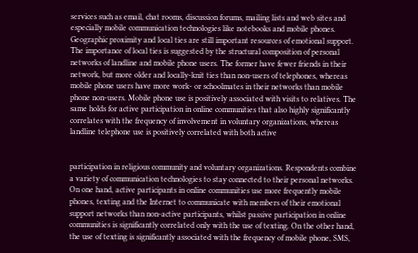services such as email, chat rooms, discussion forums, mailing lists and web sites and especially mobile communication technologies like notebooks and mobile phones. Geographic proximity and local ties are still important resources of emotional support. The importance of local ties is suggested by the structural composition of personal networks of landline and mobile phone users. The former have fewer friends in their network, but more older and locally-knit ties than non-users of telephones, whereas mobile phone users have more work- or schoolmates in their networks than mobile phone non-users. Mobile phone use is positively associated with visits to relatives. The same holds for active participation in online communities that also highly significantly correlates with the frequency of involvement in voluntary organizations, whereas landline telephone use is positively correlated with both active


participation in religious community and voluntary organizations. Respondents combine a variety of communication technologies to stay connected to their personal networks. On one hand, active participants in online communities use more frequently mobile phones, texting and the Internet to communicate with members of their emotional support networks than non-active participants, whilst passive participation in online communities is significantly correlated only with the use of texting. On the other hand, the use of texting is significantly associated with the frequency of mobile phone, SMS,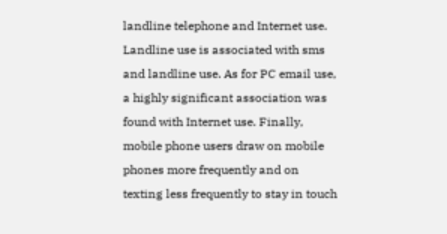landline telephone and Internet use. Landline use is associated with sms and landline use. As for PC email use, a highly significant association was found with Internet use. Finally, mobile phone users draw on mobile phones more frequently and on texting less frequently to stay in touch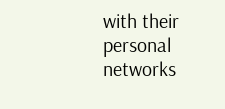with their personal networks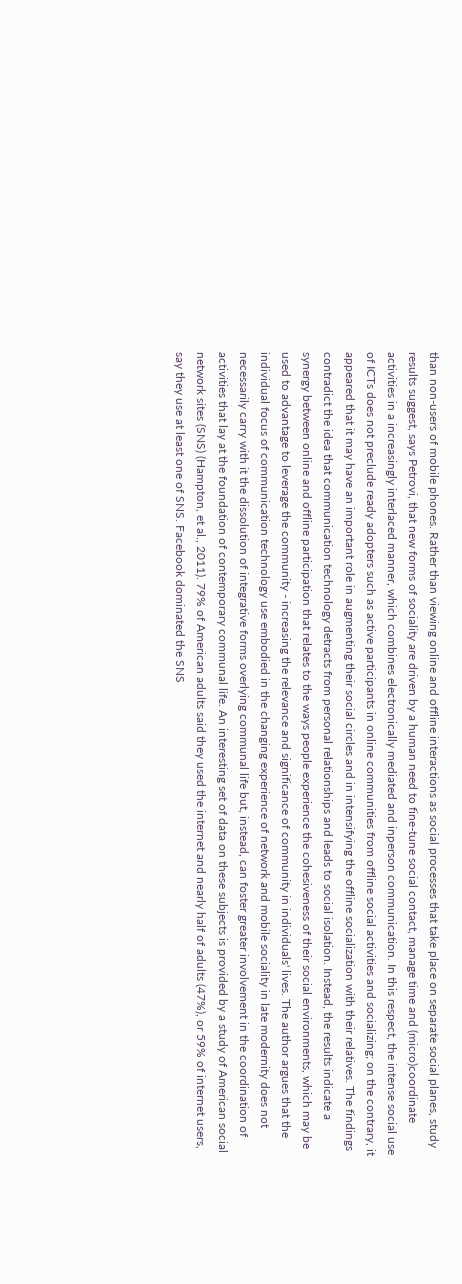than non-users of mobile phones. Rather than viewing online and offline interactions as social processes that take place on separate social planes, study results suggest, says Petrovi, that new forms of sociality are driven by a human need to fine-tune social contact, manage time and (micro)coordinate activities in a increasingly interlaced manner, which combines electronically mediated and inperson communication. In this respect, the intense social use of ICTs does not preclude ready adopters such as active participants in online communities from offline social activities and socializing; on the contrary, it appeared that it may have an important role in augmenting their social circles and in intensifying the offline socialization with their relatives. The findings contradict the idea that communication technology detracts from personal relationships and leads to social isolation. Instead, the results indicate a synergy between online and offline participation that relates to the ways people experience the cohesiveness of their social environments, which may be used to advantage to leverage the community - increasing the relevance and significance of community in individuals' lives. The author argues that the individual focus of communication technology use embodied in the changing experience of network and mobile sociality in late modernity does not necessarily carry with it the dissolution of integrative forms overlying communal life but, instead, can foster greater involvement in the coordination of activities that lay at the foundation of contemporary communal life. An interesting set of data on these subjects is provided by a study of American social network sites (SNS) (Hampton, et al., 2011). 79% of American adults said they used the internet and nearly half of adults (47%), or 59% of internet users, say they use at least one of SNS. Facebook dominated the SNS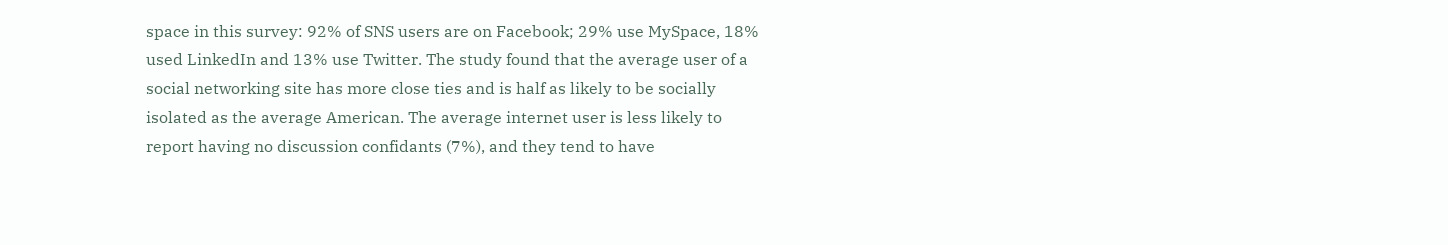space in this survey: 92% of SNS users are on Facebook; 29% use MySpace, 18% used LinkedIn and 13% use Twitter. The study found that the average user of a social networking site has more close ties and is half as likely to be socially isolated as the average American. The average internet user is less likely to report having no discussion confidants (7%), and they tend to have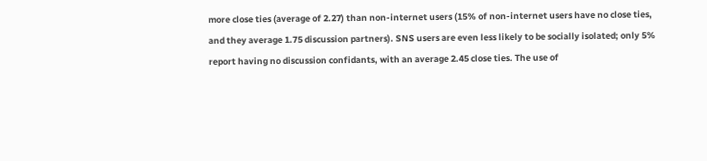more close ties (average of 2.27) than non-internet users (15% of non-internet users have no close ties, and they average 1.75 discussion partners). SNS users are even less likely to be socially isolated; only 5% report having no discussion confidants, with an average 2.45 close ties. The use of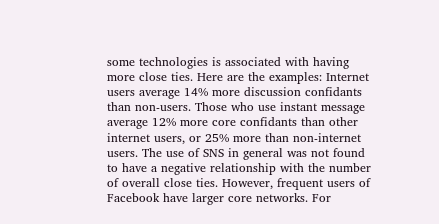some technologies is associated with having more close ties. Here are the examples: Internet users average 14% more discussion confidants than non-users. Those who use instant message average 12% more core confidants than other internet users, or 25% more than non-internet users. The use of SNS in general was not found to have a negative relationship with the number of overall close ties. However, frequent users of Facebook have larger core networks. For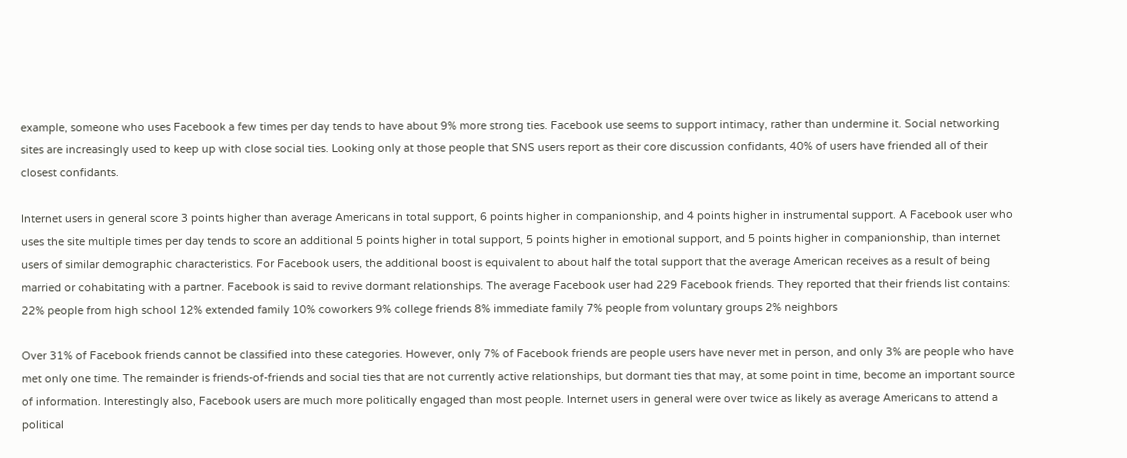example, someone who uses Facebook a few times per day tends to have about 9% more strong ties. Facebook use seems to support intimacy, rather than undermine it. Social networking sites are increasingly used to keep up with close social ties. Looking only at those people that SNS users report as their core discussion confidants, 40% of users have friended all of their closest confidants.

Internet users in general score 3 points higher than average Americans in total support, 6 points higher in companionship, and 4 points higher in instrumental support. A Facebook user who uses the site multiple times per day tends to score an additional 5 points higher in total support, 5 points higher in emotional support, and 5 points higher in companionship, than internet users of similar demographic characteristics. For Facebook users, the additional boost is equivalent to about half the total support that the average American receives as a result of being married or cohabitating with a partner. Facebook is said to revive dormant relationships. The average Facebook user had 229 Facebook friends. They reported that their friends list contains: 22% people from high school 12% extended family 10% coworkers 9% college friends 8% immediate family 7% people from voluntary groups 2% neighbors

Over 31% of Facebook friends cannot be classified into these categories. However, only 7% of Facebook friends are people users have never met in person, and only 3% are people who have met only one time. The remainder is friends-of-friends and social ties that are not currently active relationships, but dormant ties that may, at some point in time, become an important source of information. Interestingly also, Facebook users are much more politically engaged than most people. Internet users in general were over twice as likely as average Americans to attend a political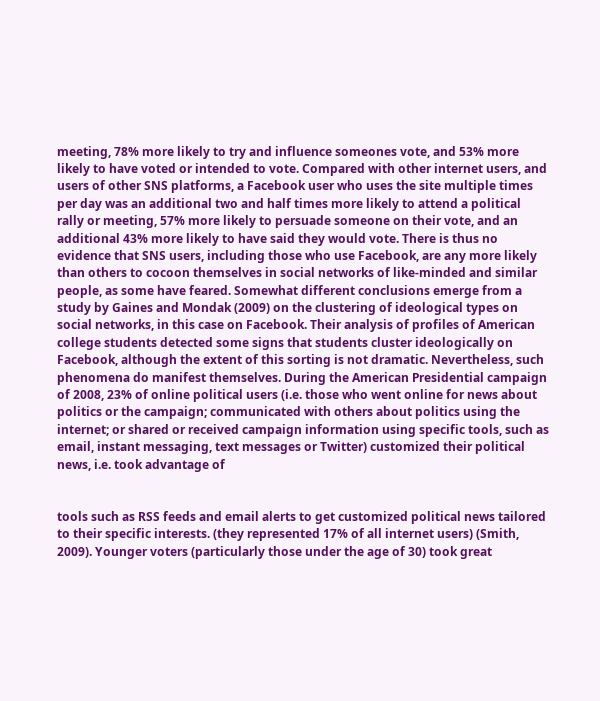meeting, 78% more likely to try and influence someones vote, and 53% more likely to have voted or intended to vote. Compared with other internet users, and users of other SNS platforms, a Facebook user who uses the site multiple times per day was an additional two and half times more likely to attend a political rally or meeting, 57% more likely to persuade someone on their vote, and an additional 43% more likely to have said they would vote. There is thus no evidence that SNS users, including those who use Facebook, are any more likely than others to cocoon themselves in social networks of like-minded and similar people, as some have feared. Somewhat different conclusions emerge from a study by Gaines and Mondak (2009) on the clustering of ideological types on social networks, in this case on Facebook. Their analysis of profiles of American college students detected some signs that students cluster ideologically on Facebook, although the extent of this sorting is not dramatic. Nevertheless, such phenomena do manifest themselves. During the American Presidential campaign of 2008, 23% of online political users (i.e. those who went online for news about politics or the campaign; communicated with others about politics using the internet; or shared or received campaign information using specific tools, such as email, instant messaging, text messages or Twitter) customized their political news, i.e. took advantage of


tools such as RSS feeds and email alerts to get customized political news tailored to their specific interests. (they represented 17% of all internet users) (Smith, 2009). Younger voters (particularly those under the age of 30) took great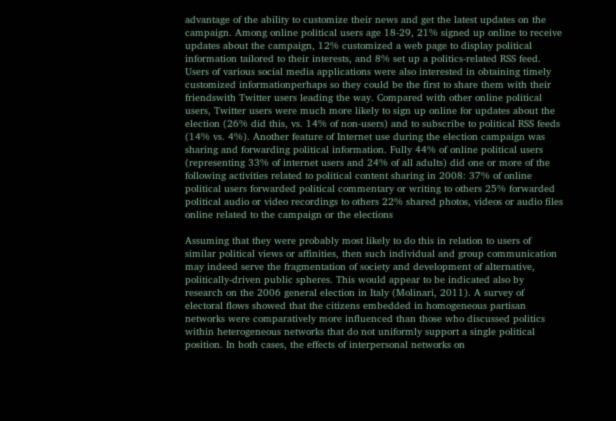advantage of the ability to customize their news and get the latest updates on the campaign. Among online political users age 18-29, 21% signed up online to receive updates about the campaign, 12% customized a web page to display political information tailored to their interests, and 8% set up a politics-related RSS feed. Users of various social media applications were also interested in obtaining timely customized informationperhaps so they could be the first to share them with their friendswith Twitter users leading the way. Compared with other online political users, Twitter users were much more likely to sign up online for updates about the election (26% did this, vs. 14% of non-users) and to subscribe to political RSS feeds (14% vs. 4%). Another feature of Internet use during the election campaign was sharing and forwarding political information. Fully 44% of online political users (representing 33% of internet users and 24% of all adults) did one or more of the following activities related to political content sharing in 2008: 37% of online political users forwarded political commentary or writing to others 25% forwarded political audio or video recordings to others 22% shared photos, videos or audio files online related to the campaign or the elections

Assuming that they were probably most likely to do this in relation to users of similar political views or affinities, then such individual and group communication may indeed serve the fragmentation of society and development of alternative, politically-driven public spheres. This would appear to be indicated also by research on the 2006 general election in Italy (Molinari, 2011). A survey of electoral flows showed that the citizens embedded in homogeneous partisan networks were comparatively more influenced than those who discussed politics within heterogeneous networks that do not uniformly support a single political position. In both cases, the effects of interpersonal networks on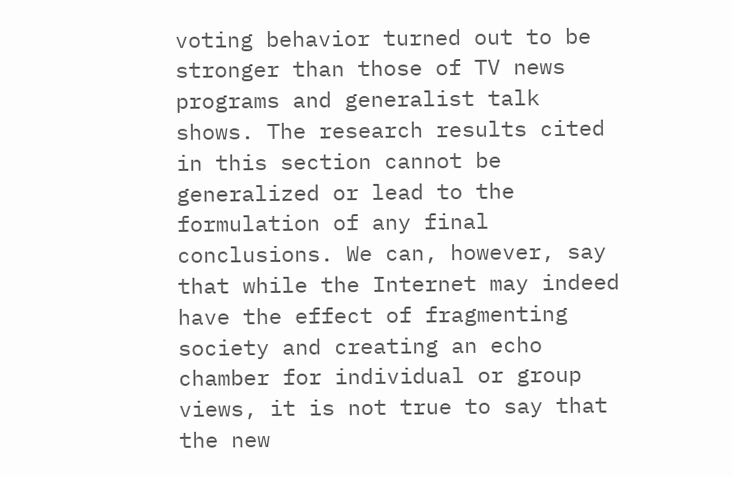voting behavior turned out to be stronger than those of TV news programs and generalist talk shows. The research results cited in this section cannot be generalized or lead to the formulation of any final conclusions. We can, however, say that while the Internet may indeed have the effect of fragmenting society and creating an echo chamber for individual or group views, it is not true to say that the new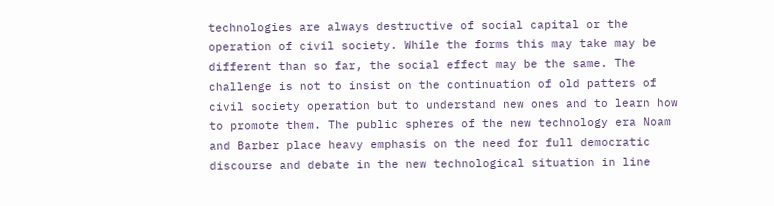technologies are always destructive of social capital or the operation of civil society. While the forms this may take may be different than so far, the social effect may be the same. The challenge is not to insist on the continuation of old patters of civil society operation but to understand new ones and to learn how to promote them. The public spheres of the new technology era Noam and Barber place heavy emphasis on the need for full democratic discourse and debate in the new technological situation in line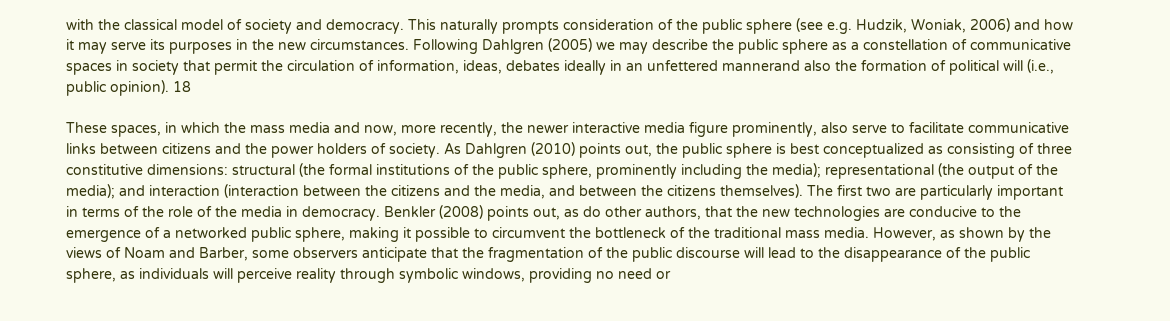with the classical model of society and democracy. This naturally prompts consideration of the public sphere (see e.g. Hudzik, Woniak, 2006) and how it may serve its purposes in the new circumstances. Following Dahlgren (2005) we may describe the public sphere as a constellation of communicative spaces in society that permit the circulation of information, ideas, debates ideally in an unfettered mannerand also the formation of political will (i.e., public opinion). 18

These spaces, in which the mass media and now, more recently, the newer interactive media figure prominently, also serve to facilitate communicative links between citizens and the power holders of society. As Dahlgren (2010) points out, the public sphere is best conceptualized as consisting of three constitutive dimensions: structural (the formal institutions of the public sphere, prominently including the media); representational (the output of the media); and interaction (interaction between the citizens and the media, and between the citizens themselves). The first two are particularly important in terms of the role of the media in democracy. Benkler (2008) points out, as do other authors, that the new technologies are conducive to the emergence of a networked public sphere, making it possible to circumvent the bottleneck of the traditional mass media. However, as shown by the views of Noam and Barber, some observers anticipate that the fragmentation of the public discourse will lead to the disappearance of the public sphere, as individuals will perceive reality through symbolic windows, providing no need or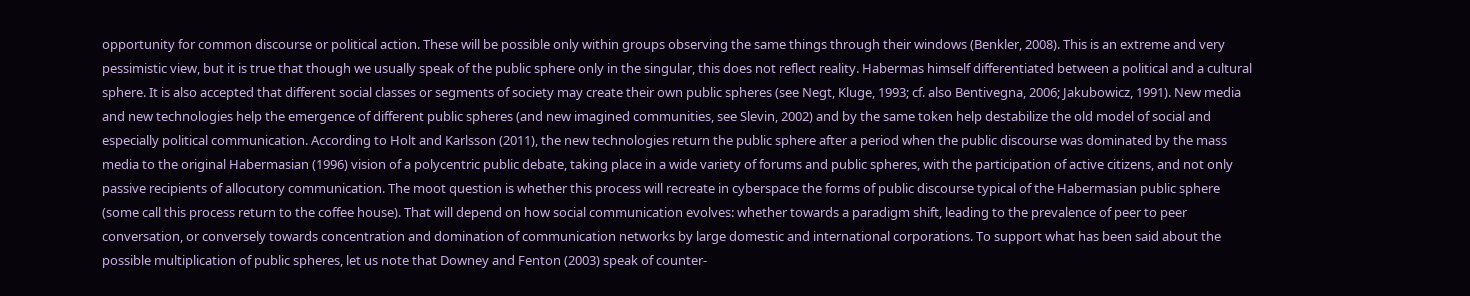opportunity for common discourse or political action. These will be possible only within groups observing the same things through their windows (Benkler, 2008). This is an extreme and very pessimistic view, but it is true that though we usually speak of the public sphere only in the singular, this does not reflect reality. Habermas himself differentiated between a political and a cultural sphere. It is also accepted that different social classes or segments of society may create their own public spheres (see Negt, Kluge, 1993; cf. also Bentivegna, 2006; Jakubowicz, 1991). New media and new technologies help the emergence of different public spheres (and new imagined communities, see Slevin, 2002) and by the same token help destabilize the old model of social and especially political communication. According to Holt and Karlsson (2011), the new technologies return the public sphere after a period when the public discourse was dominated by the mass media to the original Habermasian (1996) vision of a polycentric public debate, taking place in a wide variety of forums and public spheres, with the participation of active citizens, and not only passive recipients of allocutory communication. The moot question is whether this process will recreate in cyberspace the forms of public discourse typical of the Habermasian public sphere (some call this process return to the coffee house). That will depend on how social communication evolves: whether towards a paradigm shift, leading to the prevalence of peer to peer conversation, or conversely towards concentration and domination of communication networks by large domestic and international corporations. To support what has been said about the possible multiplication of public spheres, let us note that Downey and Fenton (2003) speak of counter-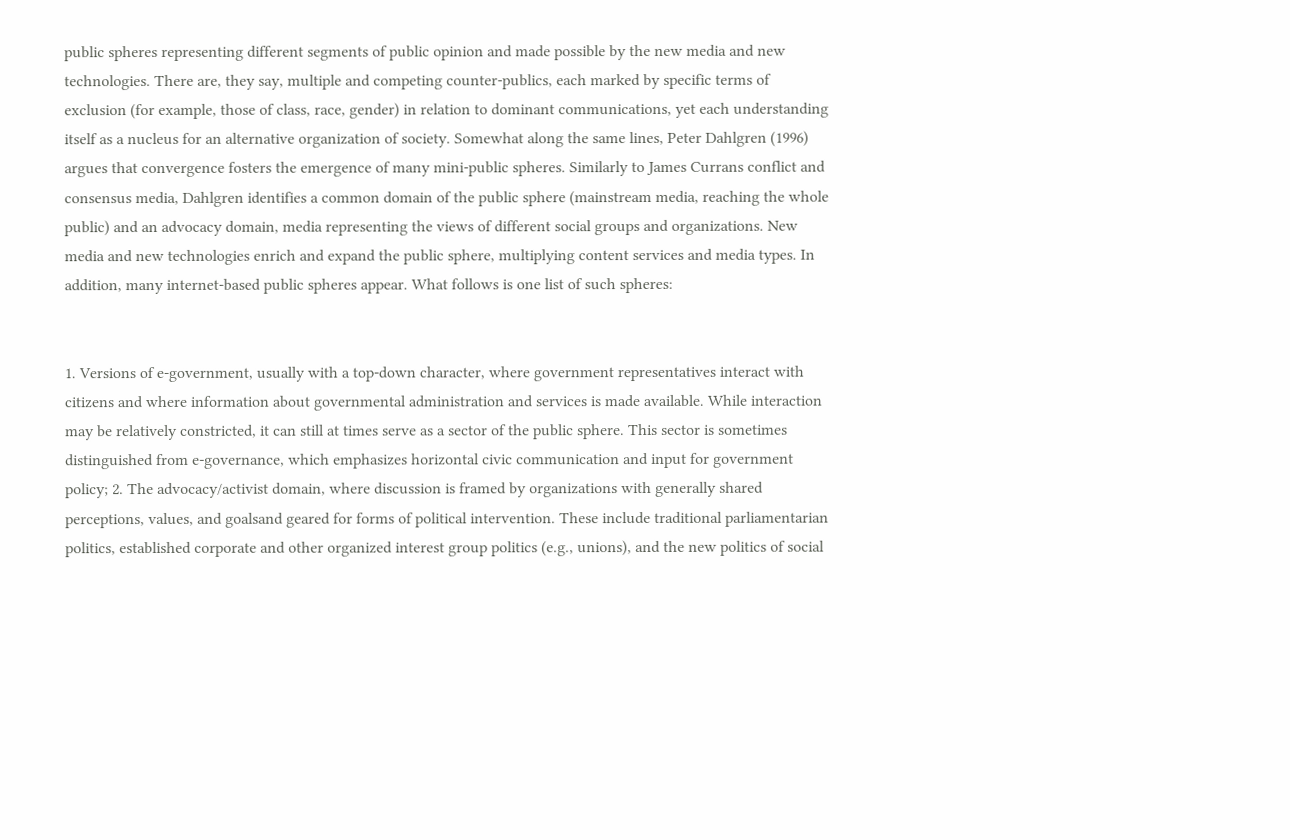public spheres representing different segments of public opinion and made possible by the new media and new technologies. There are, they say, multiple and competing counter-publics, each marked by specific terms of exclusion (for example, those of class, race, gender) in relation to dominant communications, yet each understanding itself as a nucleus for an alternative organization of society. Somewhat along the same lines, Peter Dahlgren (1996) argues that convergence fosters the emergence of many mini-public spheres. Similarly to James Currans conflict and consensus media, Dahlgren identifies a common domain of the public sphere (mainstream media, reaching the whole public) and an advocacy domain, media representing the views of different social groups and organizations. New media and new technologies enrich and expand the public sphere, multiplying content services and media types. In addition, many internet-based public spheres appear. What follows is one list of such spheres:


1. Versions of e-government, usually with a top-down character, where government representatives interact with citizens and where information about governmental administration and services is made available. While interaction may be relatively constricted, it can still at times serve as a sector of the public sphere. This sector is sometimes distinguished from e-governance, which emphasizes horizontal civic communication and input for government policy; 2. The advocacy/activist domain, where discussion is framed by organizations with generally shared perceptions, values, and goalsand geared for forms of political intervention. These include traditional parliamentarian politics, established corporate and other organized interest group politics (e.g., unions), and the new politics of social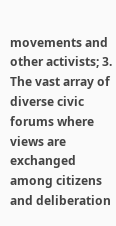movements and other activists; 3. The vast array of diverse civic forums where views are exchanged among citizens and deliberation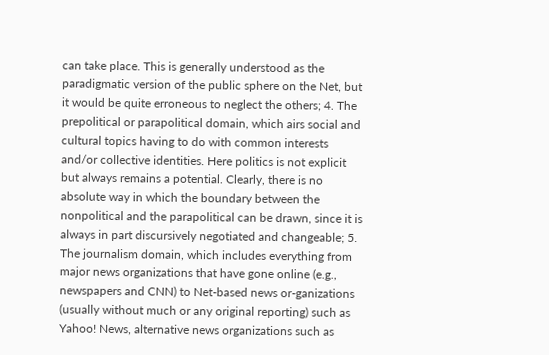can take place. This is generally understood as the paradigmatic version of the public sphere on the Net, but it would be quite erroneous to neglect the others; 4. The prepolitical or parapolitical domain, which airs social and cultural topics having to do with common interests and/or collective identities. Here politics is not explicit but always remains a potential. Clearly, there is no absolute way in which the boundary between the nonpolitical and the parapolitical can be drawn, since it is always in part discursively negotiated and changeable; 5. The journalism domain, which includes everything from major news organizations that have gone online (e.g., newspapers and CNN) to Net-based news or-ganizations (usually without much or any original reporting) such as Yahoo! News, alternative news organizations such as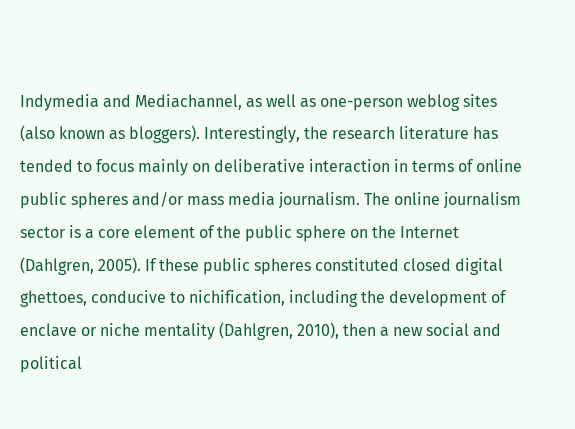Indymedia and Mediachannel, as well as one-person weblog sites (also known as bloggers). Interestingly, the research literature has tended to focus mainly on deliberative interaction in terms of online public spheres and/or mass media journalism. The online journalism sector is a core element of the public sphere on the Internet (Dahlgren, 2005). If these public spheres constituted closed digital ghettoes, conducive to nichification, including the development of enclave or niche mentality (Dahlgren, 2010), then a new social and political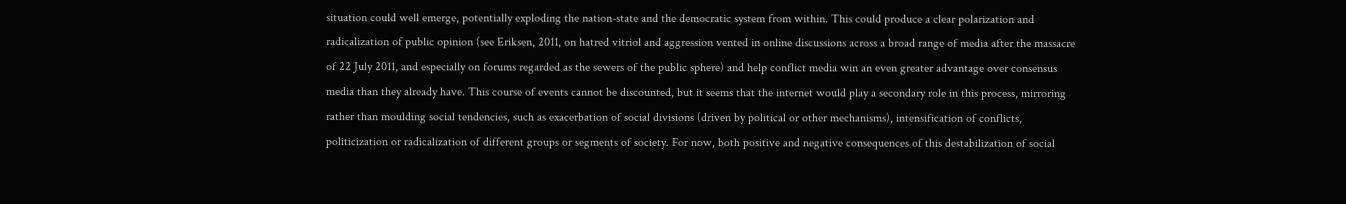situation could well emerge, potentially exploding the nation-state and the democratic system from within. This could produce a clear polarization and radicalization of public opinion (see Eriksen, 2011, on hatred vitriol and aggression vented in online discussions across a broad range of media after the massacre of 22 July 2011, and especially on forums regarded as the sewers of the public sphere) and help conflict media win an even greater advantage over consensus media than they already have. This course of events cannot be discounted, but it seems that the internet would play a secondary role in this process, mirroring rather than moulding social tendencies, such as exacerbation of social divisions (driven by political or other mechanisms), intensification of conflicts, politicization or radicalization of different groups or segments of society. For now, both positive and negative consequences of this destabilization of social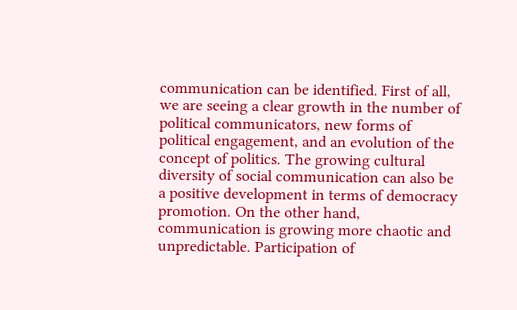communication can be identified. First of all, we are seeing a clear growth in the number of political communicators, new forms of political engagement, and an evolution of the concept of politics. The growing cultural diversity of social communication can also be a positive development in terms of democracy promotion. On the other hand, communication is growing more chaotic and unpredictable. Participation of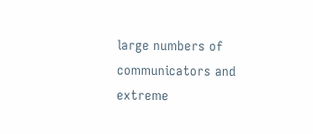large numbers of communicators and extreme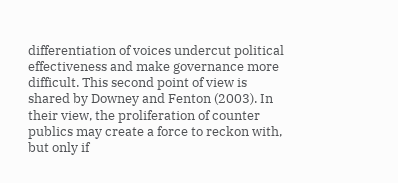differentiation of voices undercut political effectiveness and make governance more difficult. This second point of view is shared by Downey and Fenton (2003). In their view, the proliferation of counter publics may create a force to reckon with, but only if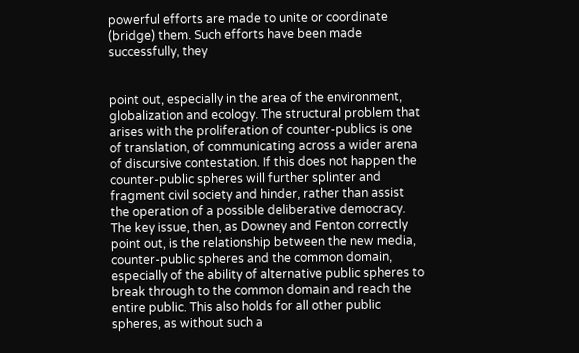powerful efforts are made to unite or coordinate (bridge) them. Such efforts have been made successfully, they


point out, especially in the area of the environment, globalization and ecology. The structural problem that arises with the proliferation of counter-publics is one of translation, of communicating across a wider arena of discursive contestation. If this does not happen the counter-public spheres will further splinter and fragment civil society and hinder, rather than assist the operation of a possible deliberative democracy. The key issue, then, as Downey and Fenton correctly point out, is the relationship between the new media, counter-public spheres and the common domain, especially of the ability of alternative public spheres to break through to the common domain and reach the entire public. This also holds for all other public spheres, as without such a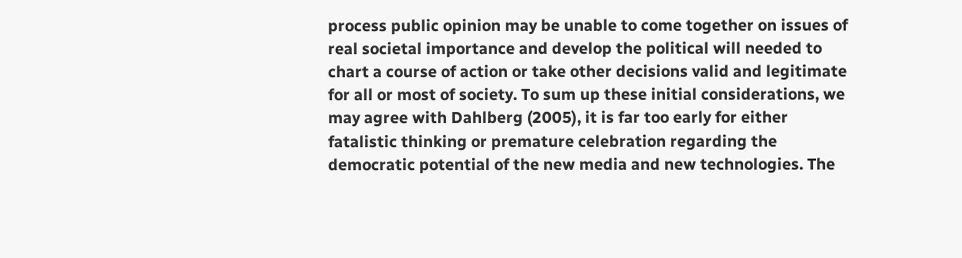process public opinion may be unable to come together on issues of real societal importance and develop the political will needed to chart a course of action or take other decisions valid and legitimate for all or most of society. To sum up these initial considerations, we may agree with Dahlberg (2005), it is far too early for either fatalistic thinking or premature celebration regarding the democratic potential of the new media and new technologies. The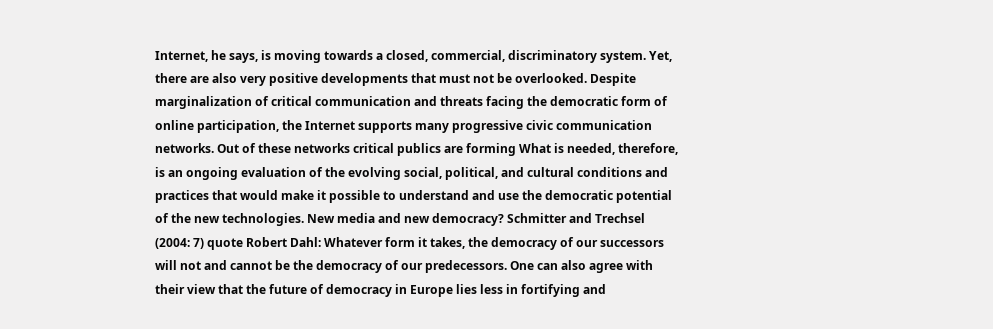Internet, he says, is moving towards a closed, commercial, discriminatory system. Yet, there are also very positive developments that must not be overlooked. Despite marginalization of critical communication and threats facing the democratic form of online participation, the Internet supports many progressive civic communication networks. Out of these networks critical publics are forming What is needed, therefore, is an ongoing evaluation of the evolving social, political, and cultural conditions and practices that would make it possible to understand and use the democratic potential of the new technologies. New media and new democracy? Schmitter and Trechsel (2004: 7) quote Robert Dahl: Whatever form it takes, the democracy of our successors will not and cannot be the democracy of our predecessors. One can also agree with their view that the future of democracy in Europe lies less in fortifying and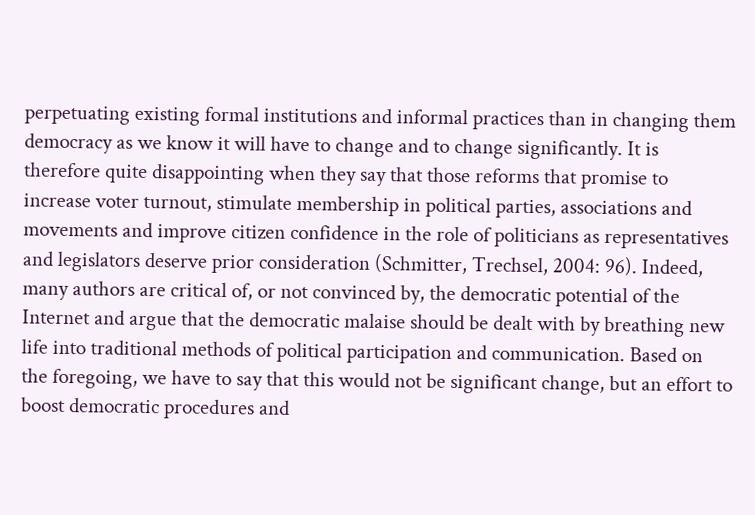perpetuating existing formal institutions and informal practices than in changing them democracy as we know it will have to change and to change significantly. It is therefore quite disappointing when they say that those reforms that promise to increase voter turnout, stimulate membership in political parties, associations and movements and improve citizen confidence in the role of politicians as representatives and legislators deserve prior consideration (Schmitter, Trechsel, 2004: 96). Indeed, many authors are critical of, or not convinced by, the democratic potential of the Internet and argue that the democratic malaise should be dealt with by breathing new life into traditional methods of political participation and communication. Based on the foregoing, we have to say that this would not be significant change, but an effort to boost democratic procedures and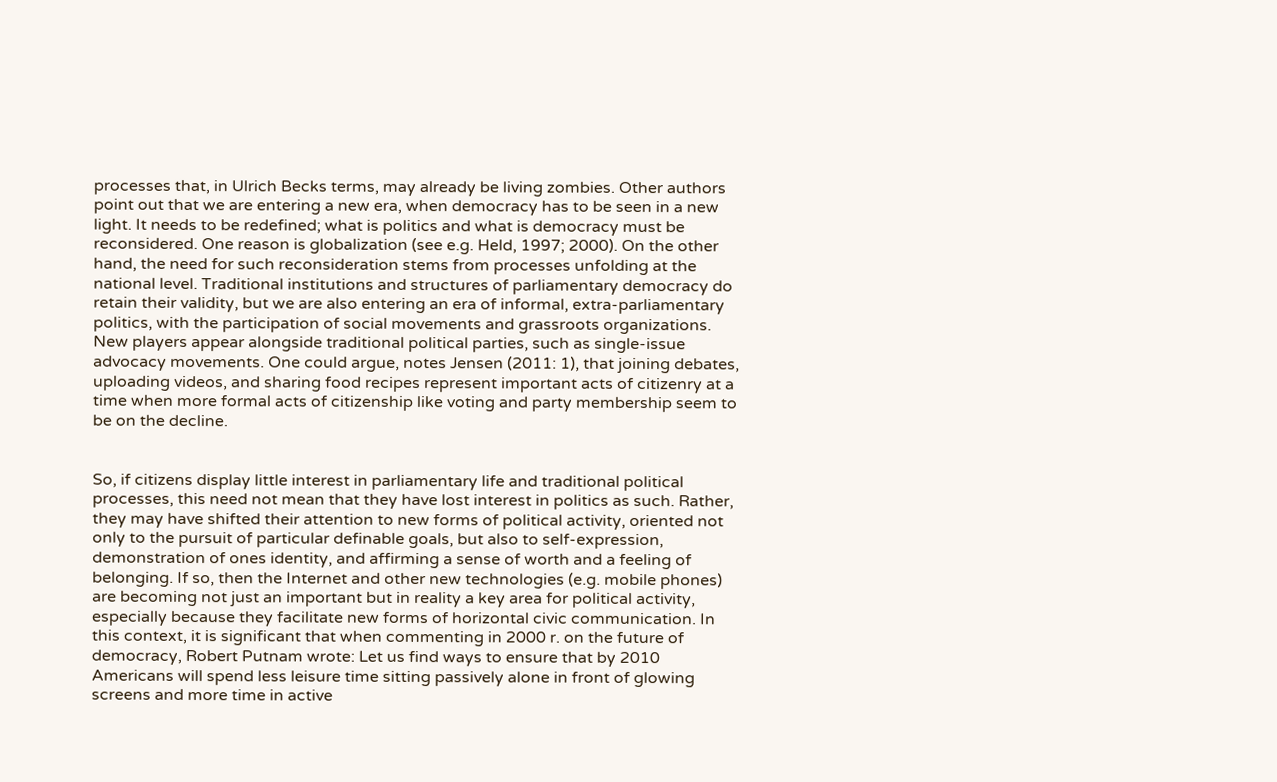processes that, in Ulrich Becks terms, may already be living zombies. Other authors point out that we are entering a new era, when democracy has to be seen in a new light. It needs to be redefined; what is politics and what is democracy must be reconsidered. One reason is globalization (see e.g. Held, 1997; 2000). On the other hand, the need for such reconsideration stems from processes unfolding at the national level. Traditional institutions and structures of parliamentary democracy do retain their validity, but we are also entering an era of informal, extra-parliamentary politics, with the participation of social movements and grassroots organizations. New players appear alongside traditional political parties, such as single-issue advocacy movements. One could argue, notes Jensen (2011: 1), that joining debates, uploading videos, and sharing food recipes represent important acts of citizenry at a time when more formal acts of citizenship like voting and party membership seem to be on the decline.


So, if citizens display little interest in parliamentary life and traditional political processes, this need not mean that they have lost interest in politics as such. Rather, they may have shifted their attention to new forms of political activity, oriented not only to the pursuit of particular definable goals, but also to self-expression, demonstration of ones identity, and affirming a sense of worth and a feeling of belonging. If so, then the Internet and other new technologies (e.g. mobile phones) are becoming not just an important but in reality a key area for political activity, especially because they facilitate new forms of horizontal civic communication. In this context, it is significant that when commenting in 2000 r. on the future of democracy, Robert Putnam wrote: Let us find ways to ensure that by 2010 Americans will spend less leisure time sitting passively alone in front of glowing screens and more time in active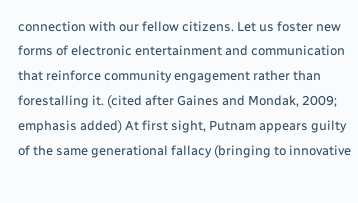connection with our fellow citizens. Let us foster new forms of electronic entertainment and communication that reinforce community engagement rather than forestalling it. (cited after Gaines and Mondak, 2009; emphasis added) At first sight, Putnam appears guilty of the same generational fallacy (bringing to innovative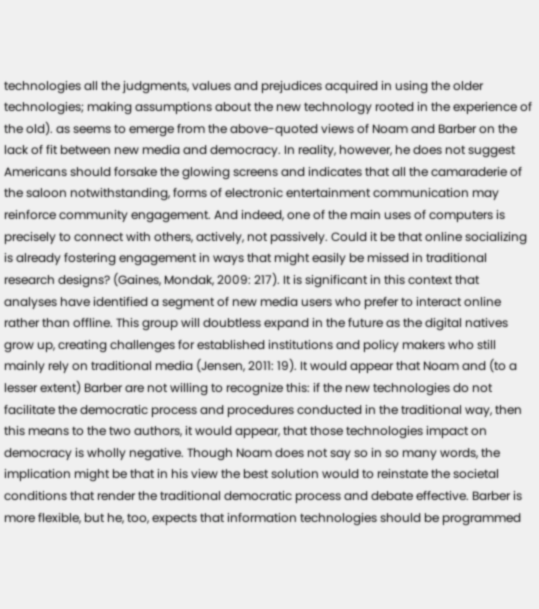technologies all the judgments, values and prejudices acquired in using the older technologies; making assumptions about the new technology rooted in the experience of the old). as seems to emerge from the above-quoted views of Noam and Barber on the lack of fit between new media and democracy. In reality, however, he does not suggest Americans should forsake the glowing screens and indicates that all the camaraderie of the saloon notwithstanding, forms of electronic entertainment communication may reinforce community engagement. And indeed, one of the main uses of computers is precisely to connect with others, actively, not passively. Could it be that online socializing is already fostering engagement in ways that might easily be missed in traditional research designs? (Gaines, Mondak, 2009: 217). It is significant in this context that analyses have identified a segment of new media users who prefer to interact online rather than offline. This group will doubtless expand in the future as the digital natives grow up, creating challenges for established institutions and policy makers who still mainly rely on traditional media (Jensen, 2011: 19). It would appear that Noam and (to a lesser extent) Barber are not willing to recognize this: if the new technologies do not facilitate the democratic process and procedures conducted in the traditional way, then this means to the two authors, it would appear, that those technologies impact on democracy is wholly negative. Though Noam does not say so in so many words, the implication might be that in his view the best solution would to reinstate the societal conditions that render the traditional democratic process and debate effective. Barber is more flexible, but he, too, expects that information technologies should be programmed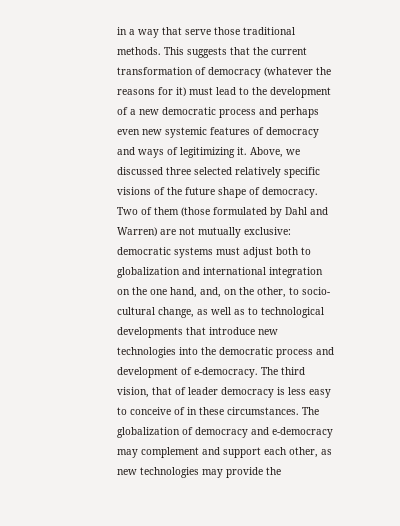in a way that serve those traditional methods. This suggests that the current transformation of democracy (whatever the reasons for it) must lead to the development of a new democratic process and perhaps even new systemic features of democracy and ways of legitimizing it. Above, we discussed three selected relatively specific visions of the future shape of democracy. Two of them (those formulated by Dahl and Warren) are not mutually exclusive: democratic systems must adjust both to globalization and international integration on the one hand, and, on the other, to socio-cultural change, as well as to technological developments that introduce new technologies into the democratic process and development of e-democracy. The third vision, that of leader democracy is less easy to conceive of in these circumstances. The globalization of democracy and e-democracy may complement and support each other, as new technologies may provide the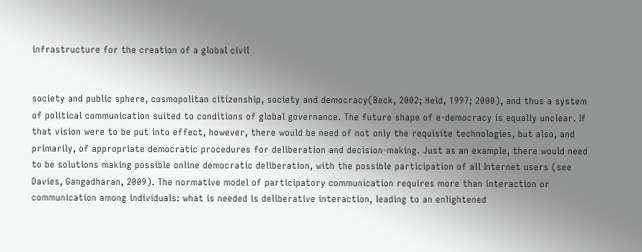infrastructure for the creation of a global civil


society and public sphere, cosmopolitan citizenship, society and democracy(Beck, 2002; Held, 1997; 2000), and thus a system of political communication suited to conditions of global governance. The future shape of e-democracy is equally unclear. If that vision were to be put into effect, however, there would be need of not only the requisite technologies, but also, and primarily, of appropriate democratic procedures for deliberation and decision-making. Just as an example, there would need to be solutions making possible online democratic deliberation, with the possible participation of all Internet users (see Davies, Gangadharan, 2009). The normative model of participatory communication requires more than interaction or communication among individuals: what is needed is deliberative interaction, leading to an enlightened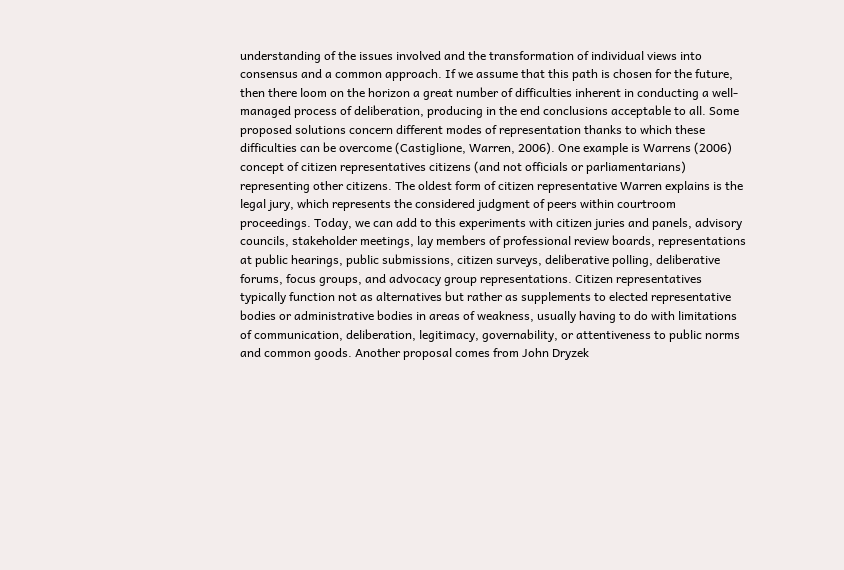understanding of the issues involved and the transformation of individual views into consensus and a common approach. If we assume that this path is chosen for the future, then there loom on the horizon a great number of difficulties inherent in conducting a well-managed process of deliberation, producing in the end conclusions acceptable to all. Some proposed solutions concern different modes of representation thanks to which these difficulties can be overcome (Castiglione, Warren, 2006). One example is Warrens (2006) concept of citizen representatives citizens (and not officials or parliamentarians) representing other citizens. The oldest form of citizen representative Warren explains is the legal jury, which represents the considered judgment of peers within courtroom proceedings. Today, we can add to this experiments with citizen juries and panels, advisory councils, stakeholder meetings, lay members of professional review boards, representations at public hearings, public submissions, citizen surveys, deliberative polling, deliberative forums, focus groups, and advocacy group representations. Citizen representatives typically function not as alternatives but rather as supplements to elected representative bodies or administrative bodies in areas of weakness, usually having to do with limitations of communication, deliberation, legitimacy, governability, or attentiveness to public norms and common goods. Another proposal comes from John Dryzek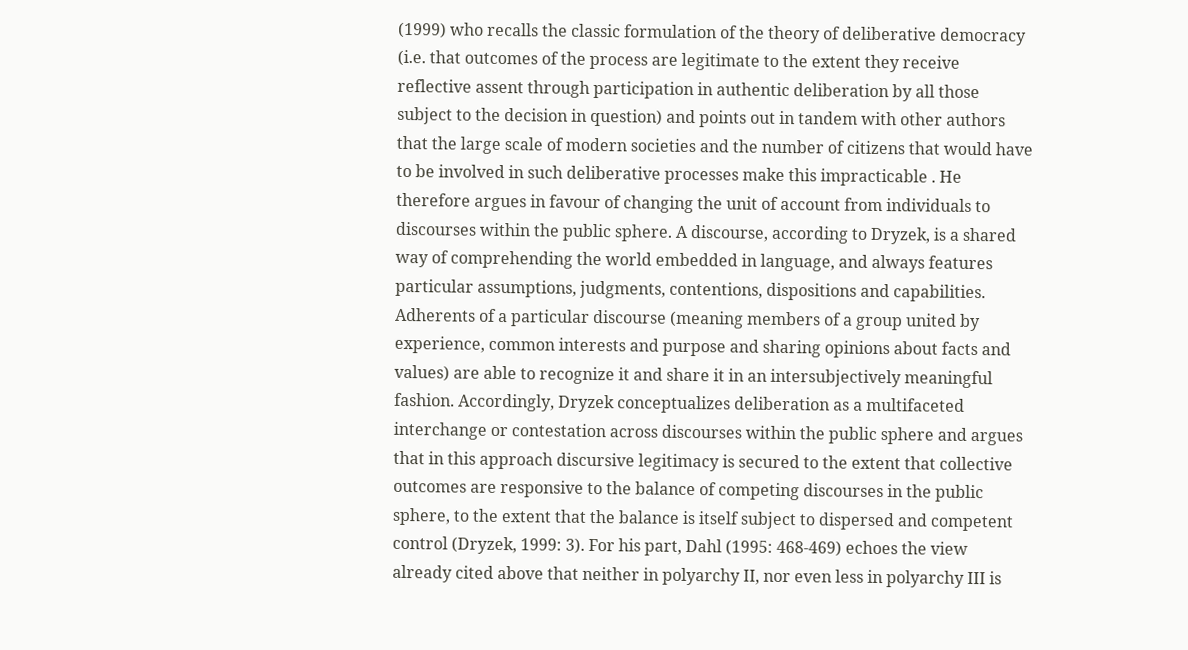(1999) who recalls the classic formulation of the theory of deliberative democracy (i.e. that outcomes of the process are legitimate to the extent they receive reflective assent through participation in authentic deliberation by all those subject to the decision in question) and points out in tandem with other authors that the large scale of modern societies and the number of citizens that would have to be involved in such deliberative processes make this impracticable . He therefore argues in favour of changing the unit of account from individuals to discourses within the public sphere. A discourse, according to Dryzek, is a shared way of comprehending the world embedded in language, and always features particular assumptions, judgments, contentions, dispositions and capabilities. Adherents of a particular discourse (meaning members of a group united by experience, common interests and purpose and sharing opinions about facts and values) are able to recognize it and share it in an intersubjectively meaningful fashion. Accordingly, Dryzek conceptualizes deliberation as a multifaceted interchange or contestation across discourses within the public sphere and argues that in this approach discursive legitimacy is secured to the extent that collective outcomes are responsive to the balance of competing discourses in the public sphere, to the extent that the balance is itself subject to dispersed and competent control (Dryzek, 1999: 3). For his part, Dahl (1995: 468-469) echoes the view already cited above that neither in polyarchy II, nor even less in polyarchy III is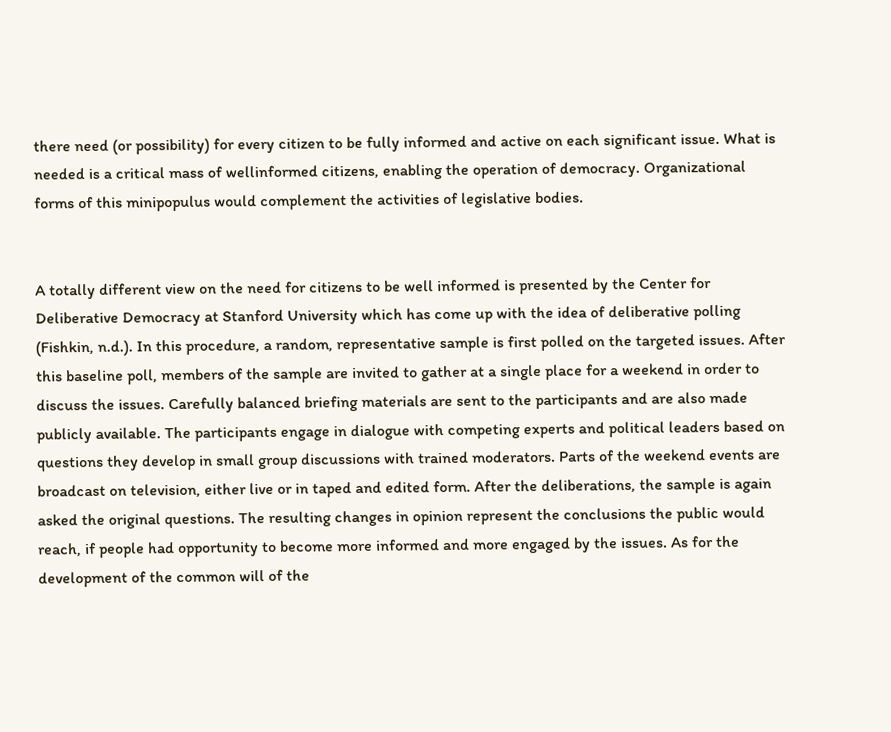there need (or possibility) for every citizen to be fully informed and active on each significant issue. What is needed is a critical mass of wellinformed citizens, enabling the operation of democracy. Organizational forms of this minipopulus would complement the activities of legislative bodies.


A totally different view on the need for citizens to be well informed is presented by the Center for Deliberative Democracy at Stanford University which has come up with the idea of deliberative polling (Fishkin, n.d.). In this procedure, a random, representative sample is first polled on the targeted issues. After this baseline poll, members of the sample are invited to gather at a single place for a weekend in order to discuss the issues. Carefully balanced briefing materials are sent to the participants and are also made publicly available. The participants engage in dialogue with competing experts and political leaders based on questions they develop in small group discussions with trained moderators. Parts of the weekend events are broadcast on television, either live or in taped and edited form. After the deliberations, the sample is again asked the original questions. The resulting changes in opinion represent the conclusions the public would reach, if people had opportunity to become more informed and more engaged by the issues. As for the development of the common will of the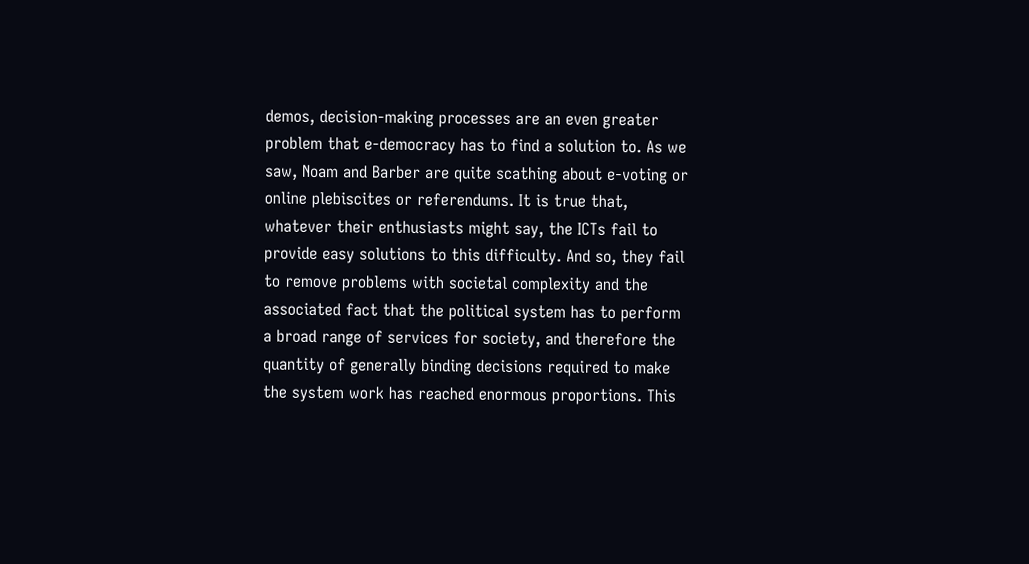demos, decision-making processes are an even greater problem that e-democracy has to find a solution to. As we saw, Noam and Barber are quite scathing about e-voting or online plebiscites or referendums. It is true that, whatever their enthusiasts might say, the ICTs fail to provide easy solutions to this difficulty. And so, they fail to remove problems with societal complexity and the associated fact that the political system has to perform a broad range of services for society, and therefore the quantity of generally binding decisions required to make the system work has reached enormous proportions. This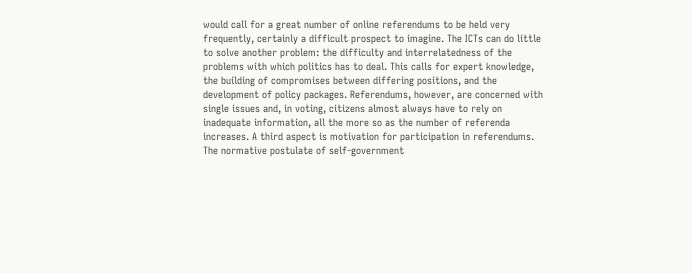would call for a great number of online referendums to be held very frequently, certainly a difficult prospect to imagine. The ICTs can do little to solve another problem: the difficulty and interrelatedness of the problems with which politics has to deal. This calls for expert knowledge, the building of compromises between differing positions, and the development of policy packages. Referendums, however, are concerned with single issues and, in voting, citizens almost always have to rely on inadequate information, all the more so as the number of referenda increases. A third aspect is motivation for participation in referendums. The normative postulate of self-government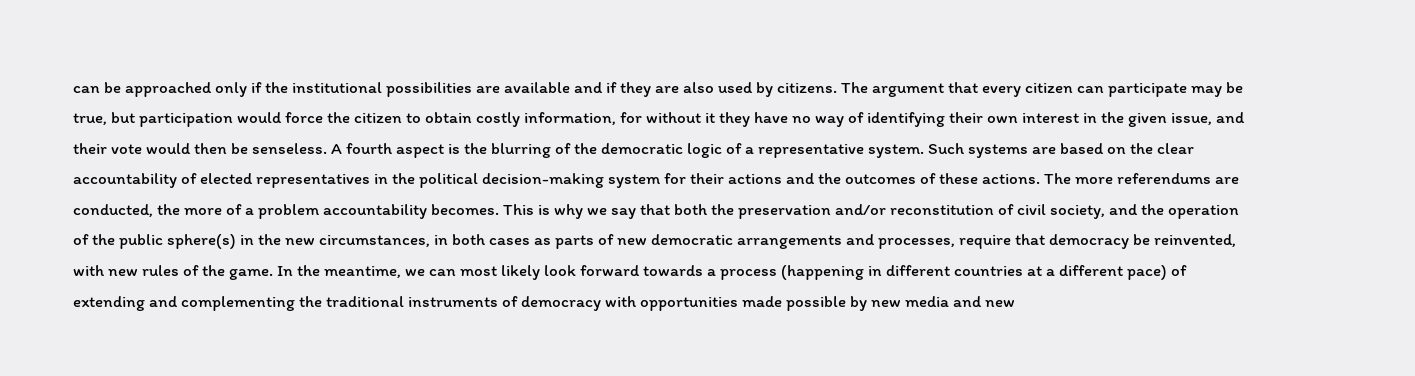can be approached only if the institutional possibilities are available and if they are also used by citizens. The argument that every citizen can participate may be true, but participation would force the citizen to obtain costly information, for without it they have no way of identifying their own interest in the given issue, and their vote would then be senseless. A fourth aspect is the blurring of the democratic logic of a representative system. Such systems are based on the clear accountability of elected representatives in the political decision-making system for their actions and the outcomes of these actions. The more referendums are conducted, the more of a problem accountability becomes. This is why we say that both the preservation and/or reconstitution of civil society, and the operation of the public sphere(s) in the new circumstances, in both cases as parts of new democratic arrangements and processes, require that democracy be reinvented, with new rules of the game. In the meantime, we can most likely look forward towards a process (happening in different countries at a different pace) of extending and complementing the traditional instruments of democracy with opportunities made possible by new media and new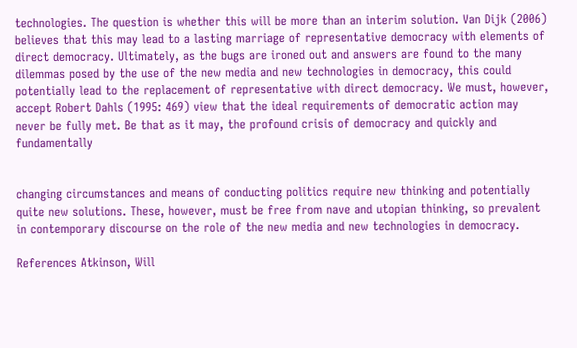technologies. The question is whether this will be more than an interim solution. Van Dijk (2006) believes that this may lead to a lasting marriage of representative democracy with elements of direct democracy. Ultimately, as the bugs are ironed out and answers are found to the many dilemmas posed by the use of the new media and new technologies in democracy, this could potentially lead to the replacement of representative with direct democracy. We must, however, accept Robert Dahls (1995: 469) view that the ideal requirements of democratic action may never be fully met. Be that as it may, the profound crisis of democracy and quickly and fundamentally


changing circumstances and means of conducting politics require new thinking and potentially quite new solutions. These, however, must be free from nave and utopian thinking, so prevalent in contemporary discourse on the role of the new media and new technologies in democracy.

References Atkinson, Will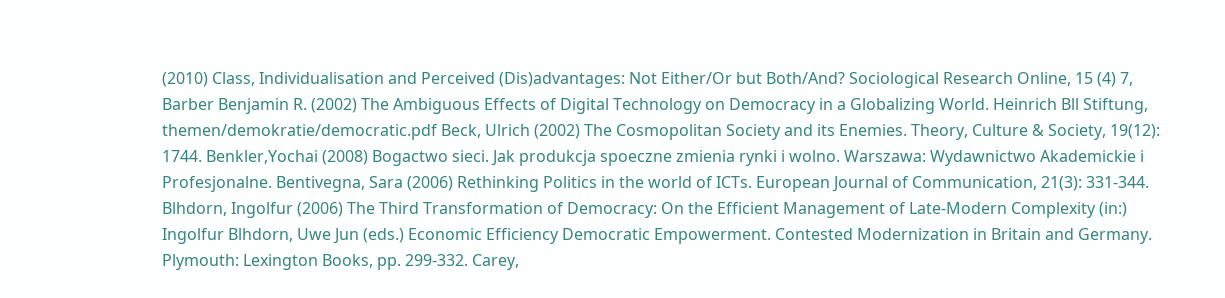(2010) Class, Individualisation and Perceived (Dis)advantages: Not Either/Or but Both/And? Sociological Research Online, 15 (4) 7, Barber Benjamin R. (2002) The Ambiguous Effects of Digital Technology on Democracy in a Globalizing World. Heinrich Bll Stiftung, themen/demokratie/democratic.pdf Beck, Ulrich (2002) The Cosmopolitan Society and its Enemies. Theory, Culture & Society, 19(12): 1744. Benkler,Yochai (2008) Bogactwo sieci. Jak produkcja spoeczne zmienia rynki i wolno. Warszawa: Wydawnictwo Akademickie i Profesjonalne. Bentivegna, Sara (2006) Rethinking Politics in the world of ICTs. European Journal of Communication, 21(3): 331-344. Blhdorn, Ingolfur (2006) The Third Transformation of Democracy: On the Efficient Management of Late-Modern Complexity (in:) Ingolfur Blhdorn, Uwe Jun (eds.) Economic Efficiency Democratic Empowerment. Contested Modernization in Britain and Germany. Plymouth: Lexington Books, pp. 299-332. Carey,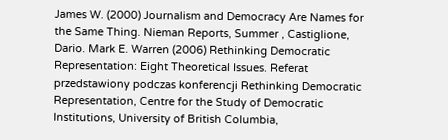James W. (2000) Journalism and Democracy Are Names for the Same Thing. Nieman Reports, Summer , Castiglione, Dario. Mark E. Warren (2006) Rethinking Democratic Representation: Eight Theoretical Issues. Referat przedstawiony podczas konferencji Rethinking Democratic Representation, Centre for the Study of Democratic Institutions, University of British Columbia,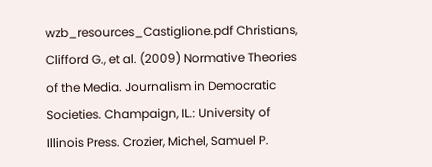wzb_resources_Castiglione.pdf Christians, Clifford G., et al. (2009) Normative Theories of the Media. Journalism in Democratic Societies. Champaign, IL.: University of Illinois Press. Crozier, Michel, Samuel P.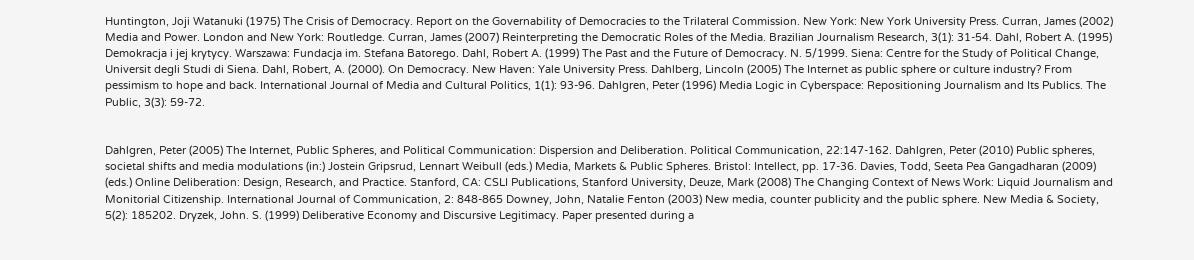Huntington, Joji Watanuki (1975) The Crisis of Democracy. Report on the Governability of Democracies to the Trilateral Commission. New York: New York University Press. Curran, James (2002) Media and Power. London and New York: Routledge. Curran, James (2007) Reinterpreting the Democratic Roles of the Media. Brazilian Journalism Research, 3(1): 31-54. Dahl, Robert A. (1995) Demokracja i jej krytycy. Warszawa: Fundacja im. Stefana Batorego. Dahl, Robert A. (1999) The Past and the Future of Democracy. N. 5/1999. Siena: Centre for the Study of Political Change, Universit degli Studi di Siena. Dahl, Robert, A. (2000). On Democracy. New Haven: Yale University Press. Dahlberg, Lincoln (2005) The Internet as public sphere or culture industry? From pessimism to hope and back. International Journal of Media and Cultural Politics, 1(1): 93-96. Dahlgren, Peter (1996) Media Logic in Cyberspace: Repositioning Journalism and Its Publics. The Public, 3(3): 59-72.


Dahlgren, Peter (2005) The Internet, Public Spheres, and Political Communication: Dispersion and Deliberation. Political Communication, 22:147-162. Dahlgren, Peter (2010) Public spheres, societal shifts and media modulations (in:) Jostein Gripsrud, Lennart Weibull (eds.) Media, Markets & Public Spheres. Bristol: Intellect, pp. 17-36. Davies, Todd, Seeta Pea Gangadharan (2009) (eds.) Online Deliberation: Design, Research, and Practice. Stanford, CA: CSLI Publications, Stanford University, Deuze, Mark (2008) The Changing Context of News Work: Liquid Journalism and Monitorial Citizenship. International Journal of Communication, 2: 848-865 Downey, John, Natalie Fenton (2003) New media, counter publicity and the public sphere. New Media & Society, 5(2): 185202. Dryzek, John. S. (1999) Deliberative Economy and Discursive Legitimacy. Paper presented during a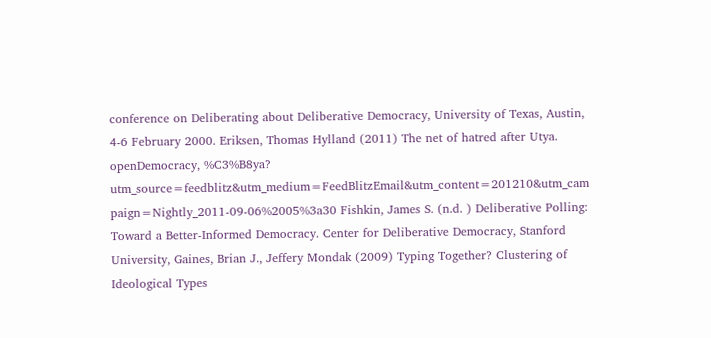conference on Deliberating about Deliberative Democracy, University of Texas, Austin, 4-6 February 2000. Eriksen, Thomas Hylland (2011) The net of hatred after Utya. openDemocracy, %C3%B8ya? utm_source=feedblitz&utm_medium=FeedBlitzEmail&utm_content=201210&utm_cam paign=Nightly_2011-09-06%2005%3a30 Fishkin, James S. (n.d. ) Deliberative Polling: Toward a Better-Informed Democracy. Center for Deliberative Democracy, Stanford University, Gaines, Brian J., Jeffery Mondak (2009) Typing Together? Clustering of Ideological Types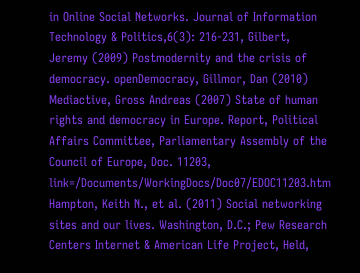in Online Social Networks. Journal of Information Technology & Politics,6(3): 216-231, Gilbert, Jeremy (2009) Postmodernity and the crisis of democracy. openDemocracy, Gillmor, Dan (2010) Mediactive, Gross Andreas (2007) State of human rights and democracy in Europe. Report, Political Affairs Committee, Parliamentary Assembly of the Council of Europe, Doc. 11203, link=/Documents/WorkingDocs/Doc07/EDOC11203.htm Hampton, Keith N., et al. (2011) Social networking sites and our lives. Washington, D.C.; Pew Research Centers Internet & American Life Project, Held,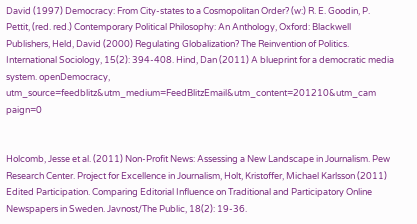David (1997) Democracy: From City-states to a Cosmopolitan Order? (w:) R. E. Goodin, P. Pettit, (red. red.) Contemporary Political Philosophy: An Anthology, Oxford: Blackwell Publishers, Held, David (2000) Regulating Globalization? The Reinvention of Politics. International Sociology, 15(2): 394-408. Hind, Dan (2011) A blueprint for a democratic media system. openDemocracy, utm_source=feedblitz&utm_medium=FeedBlitzEmail&utm_content=201210&utm_cam paign=0


Holcomb, Jesse et al. (2011) Non-Profit News: Assessing a New Landscape in Journalism. Pew Research Center. Project for Excellence in Journalism, Holt, Kristoffer, Michael Karlsson (2011) Edited Participation. Comparing Editorial Influence on Traditional and Participatory Online Newspapers in Sweden. Javnost/The Public, 18(2): 19-36.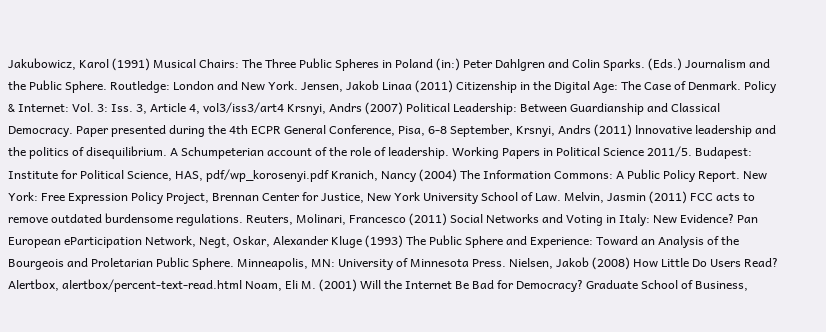Jakubowicz, Karol (1991) Musical Chairs: The Three Public Spheres in Poland (in:) Peter Dahlgren and Colin Sparks. (Eds.) Journalism and the Public Sphere. Routledge: London and New York. Jensen, Jakob Linaa (2011) Citizenship in the Digital Age: The Case of Denmark. Policy & Internet: Vol. 3: Iss. 3, Article 4, vol3/iss3/art4 Krsnyi, Andrs (2007) Political Leadership: Between Guardianship and Classical Democracy. Paper presented during the 4th ECPR General Conference, Pisa, 6-8 September, Krsnyi, Andrs (2011) lnnovative leadership and the politics of disequilibrium. A Schumpeterian account of the role of leadership. Working Papers in Political Science 2011/5. Budapest: Institute for Political Science, HAS, pdf/wp_korosenyi.pdf Kranich, Nancy (2004) The Information Commons: A Public Policy Report. New York: Free Expression Policy Project, Brennan Center for Justice, New York University School of Law. Melvin, Jasmin (2011) FCC acts to remove outdated burdensome regulations. Reuters, Molinari, Francesco (2011) Social Networks and Voting in Italy: New Evidence? Pan European eParticipation Network, Negt, Oskar, Alexander Kluge (1993) The Public Sphere and Experience: Toward an Analysis of the Bourgeois and Proletarian Public Sphere. Minneapolis, MN: University of Minnesota Press. Nielsen, Jakob (2008) How Little Do Users Read? Alertbox, alertbox/percent-text-read.html Noam, Eli M. (2001) Will the Internet Be Bad for Democracy? Graduate School of Business,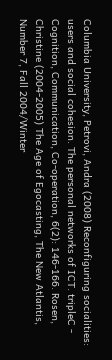Columbia University, Petrovi, Andra (2008) Reconfiguring socialities: users and social cohesion. The personal networks of ICT. tripleC - Cognition, Communication, Co-operation, 6(2): 146-166. Rosen, Christine (2004-2005) The Age of Egocasting, The New Atlantis, Number 7, Fall 2004/Winter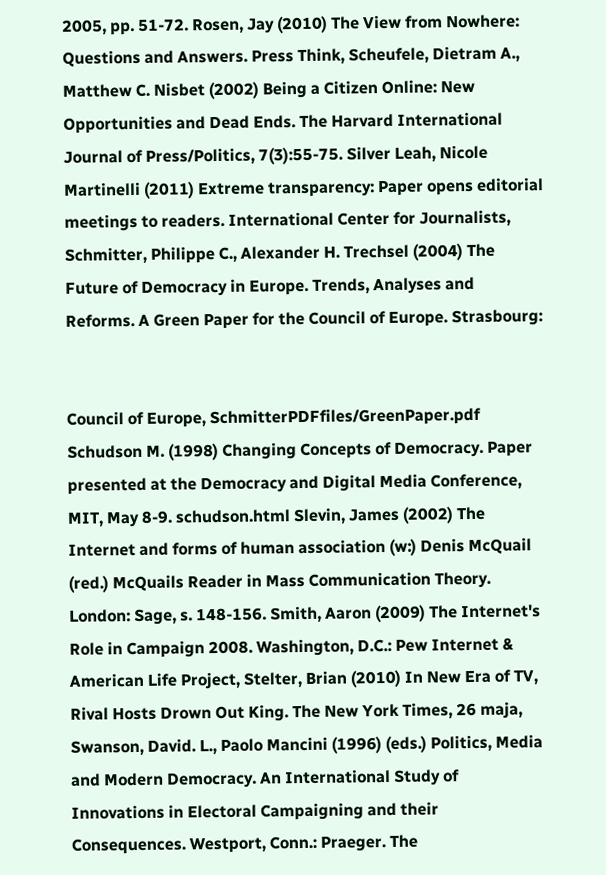2005, pp. 51-72. Rosen, Jay (2010) The View from Nowhere: Questions and Answers. Press Think, Scheufele, Dietram A., Matthew C. Nisbet (2002) Being a Citizen Online: New Opportunities and Dead Ends. The Harvard International Journal of Press/Politics, 7(3):55-75. Silver Leah, Nicole Martinelli (2011) Extreme transparency: Paper opens editorial meetings to readers. International Center for Journalists, Schmitter, Philippe C., Alexander H. Trechsel (2004) The Future of Democracy in Europe. Trends, Analyses and Reforms. A Green Paper for the Council of Europe. Strasbourg:


Council of Europe, SchmitterPDFfiles/GreenPaper.pdf Schudson M. (1998) Changing Concepts of Democracy. Paper presented at the Democracy and Digital Media Conference, MIT, May 8-9. schudson.html Slevin, James (2002) The Internet and forms of human association (w:) Denis McQuail (red.) McQuails Reader in Mass Communication Theory. London: Sage, s. 148-156. Smith, Aaron (2009) The Internet's Role in Campaign 2008. Washington, D.C.: Pew Internet & American Life Project, Stelter, Brian (2010) In New Era of TV, Rival Hosts Drown Out King. The New York Times, 26 maja, Swanson, David. L., Paolo Mancini (1996) (eds.) Politics, Media and Modern Democracy. An International Study of Innovations in Electoral Campaigning and their Consequences. Westport, Conn.: Praeger. The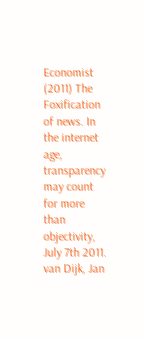Economist (2011) The Foxification of news. In the internet age, transparency may count for more than objectivity, July 7th 2011. van Dijk, Jan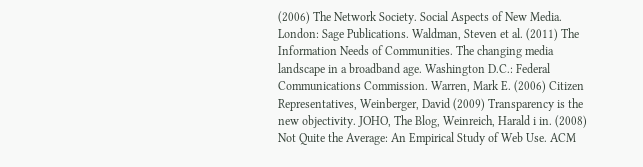(2006) The Network Society. Social Aspects of New Media. London: Sage Publications. Waldman, Steven et al. (2011) The Information Needs of Communities. The changing media landscape in a broadband age. Washington D.C.: Federal Communications Commission. Warren, Mark E. (2006) Citizen Representatives, Weinberger, David (2009) Transparency is the new objectivity. JOHO, The Blog, Weinreich, Harald i in. (2008) Not Quite the Average: An Empirical Study of Web Use. ACM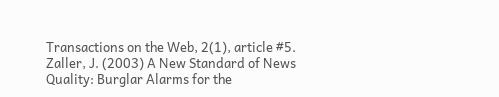Transactions on the Web, 2(1), article #5. Zaller, J. (2003) A New Standard of News Quality: Burglar Alarms for the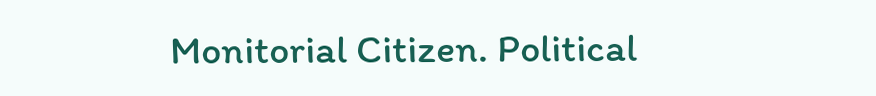Monitorial Citizen. Political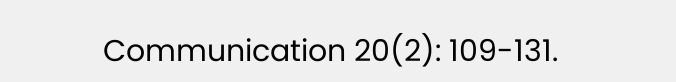Communication 20(2): 109-131.